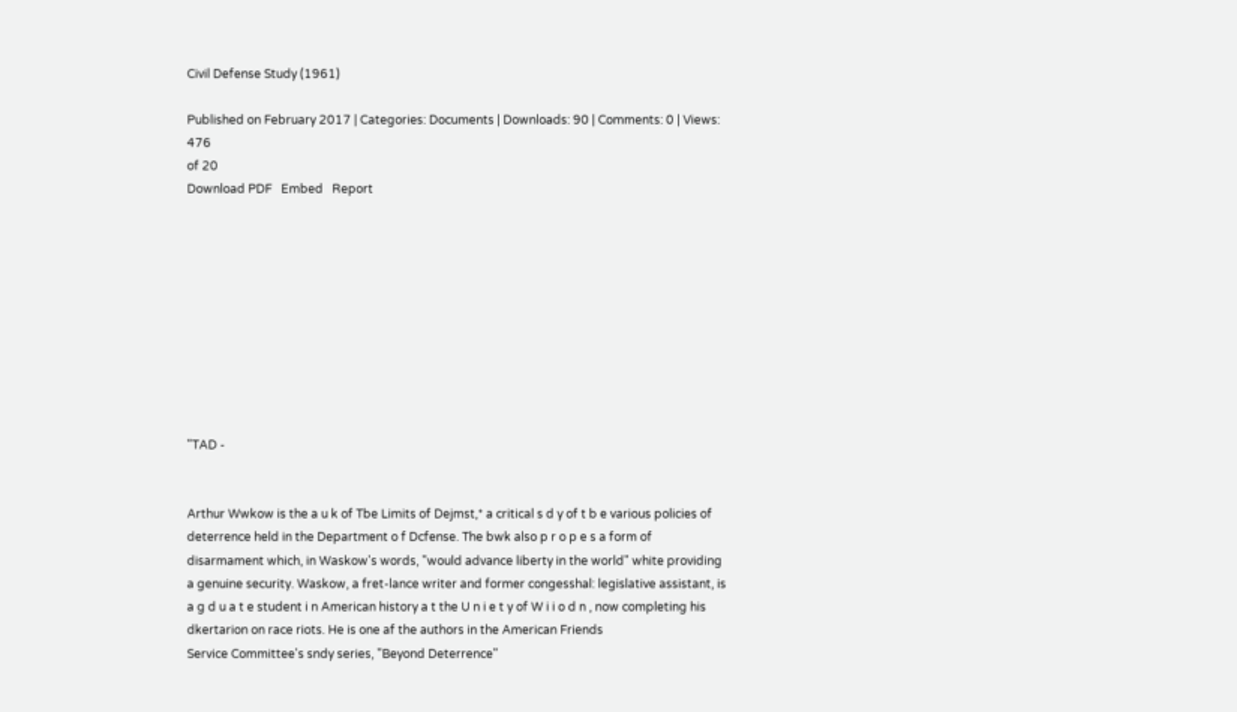Civil Defense Study (1961)

Published on February 2017 | Categories: Documents | Downloads: 90 | Comments: 0 | Views: 476
of 20
Download PDF   Embed   Report










"TAD -


Arthur Wwkow is the a u k of Tbe Limits of Dejmst,* a critical s d y of t b e various policies of deterrence held in the Department o f Dcfense. The bwk also p r o p e s a form of disarmament which, in Waskow's words, "would advance liberty in the world" white providing a genuine security. Waskow, a fret-lance writer and former congesshal: legislative assistant, is a g d u a t e student i n American history a t the U n i e t y of W i i o d n , now completing his dkertarion on race riots. He is one af the authors in the American Friends
Service Committee's sndy series, "Beyond Deterrence"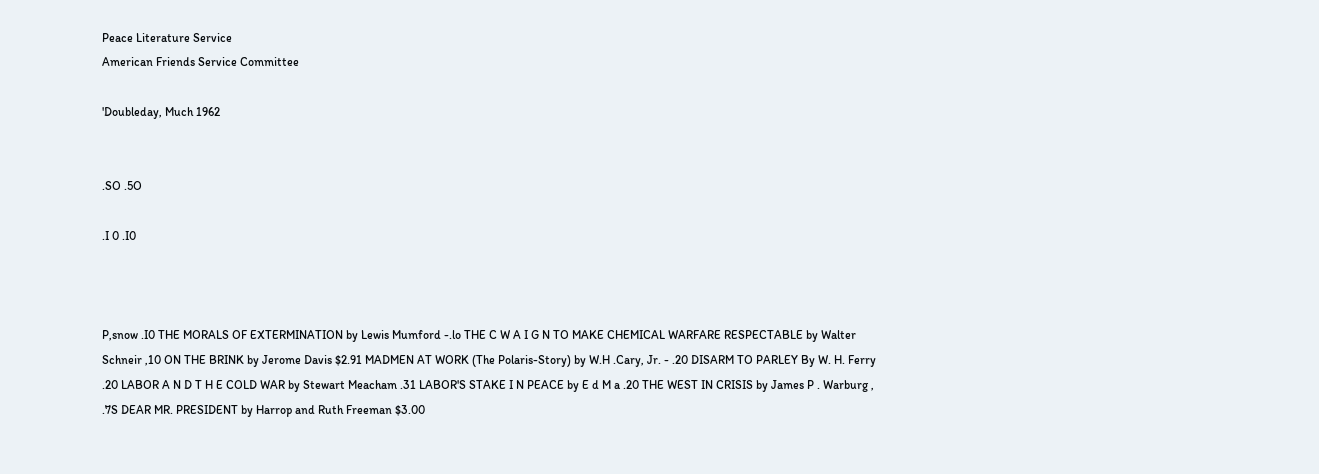Peace Literature Service
American Friends Service Committee

'Doubleday, Much 1962


.SO .5O

.I 0 .I0



P,snow .I0 THE MORALS OF EXTERMINATION by Lewis Mumford -.lo THE C W A I G N TO MAKE CHEMICAL WARFARE RESPECTABLE by Walter Schneir ,10 ON THE BRINK by Jerome Davis $2.91 MADMEN AT WORK (The Polaris-Story) by W.H .Cary, Jr. - .20 DISARM TO PARLEY By W. H. Ferry .20 LABOR A N D T H E COLD WAR by Stewart Meacham .31 LABOR'S STAKE I N PEACE by E d M a .20 THE WEST IN CRISIS by James P . Warburg , .7S DEAR MR. PRESIDENT by Harrop and Ruth Freeman $3.00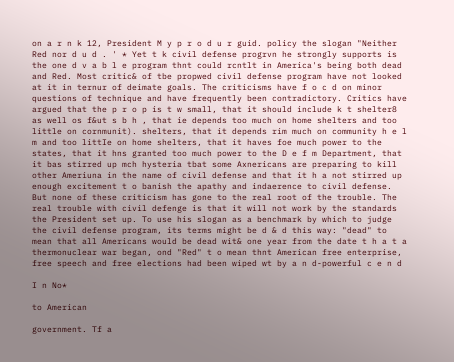on a r n k 12, President M y p r o d u r guid. policy the slogan "Neither Red nor d u d . ' * Yet t k civil defense progrvn he strongly supports is the one d v a b l e program thnt could rcntlt in America's being both dead and Red. Most critic& of tbe propwed civil defense program have not looked at it in ternur of deimate goals. The criticisms have f o c d on minor questions of technique and have frequently been contradictory. Critics have argued that the p r o p is t w small, that it should include k t shelter8 as well os f&ut s b h , that ie depends too much on home shelters and too little on cornmunit). shelters, that it depends rim much on community h e l m and too littIe on home shelters, that it haves foe much power to the states, that it hns granted too much power to the D e f m Department, that it bas stirred up mch hysteria tbat some Axnericans are preparing to kill other Ameriuna in the name of civil defense and that it h a not stirred up enough excitement t o banish the apathy and indaerence to civil defense. But none of these criticism has gone to the real root of the trouble. The real trouble with civil defenge is that it will not work by the standards the President set up. To use his slogan as a benchmark by which to judge the civil defense program, its terms might be d & d this way: "dead" to mean that all Americans would be dead wit& one year from the date t h a t a thermonuclear war began, ond "Red" t o mean thnt American free enterprise, free speech and free elections had been wiped wt by a n d-powerful c e n d

I n No*

to American

government. Tf a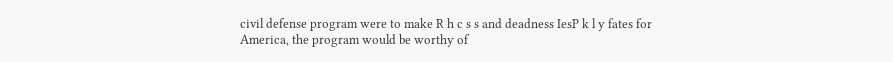civil defense program were to make R h c s s and deadness IesP k l y fates for America, the program would be worthy of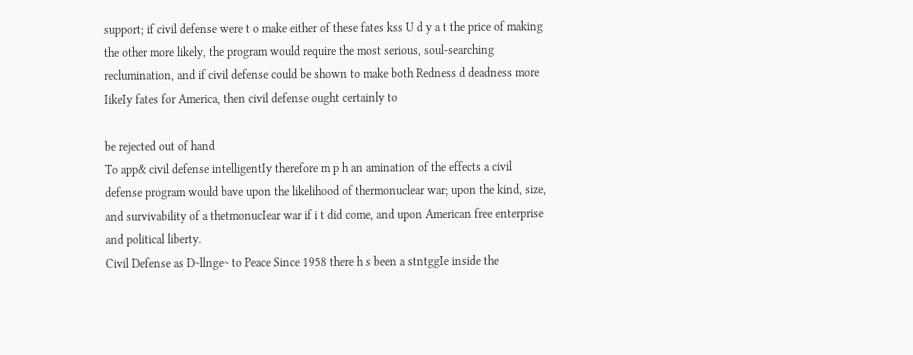support; if civil defense were t o make either of these fates kss U d y a t the price of making the other more likely, the program would require the most serious, soul-searching reclumination, and if civil defense could be shown to make both Redness d deadness more IikeIy fates for America, then civil defense ought certainly to

be rejected out of hand
To app& civil defense intelligentIy therefore m p h an amination of the effects a civil defense program would bave upon the likelihood of thermonuclear war; upon the kind, size, and survivability of a thetmonucIear war if i t did come, and upon American free enterprise and political liberty.
Civil Defense as D~llnge~ to Peace Since 1958 there h s been a stntggIe inside the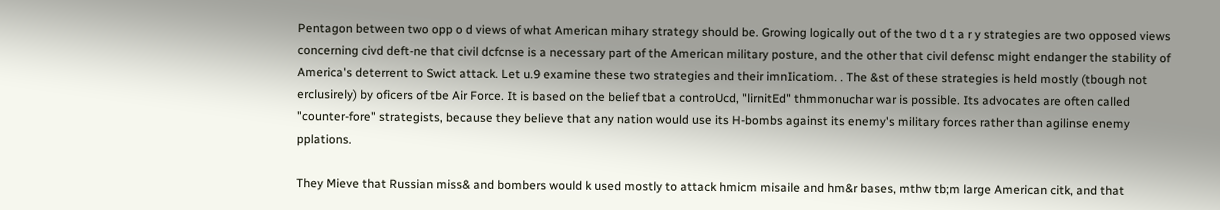Pentagon between two opp o d views of what American mihary strategy should be. Growing logically out of the two d t a r y strategies are two opposed views concerning civd deft-ne that civil dcfcnse is a necessary part of the American military posture, and the other that civil defensc might endanger the stability of America's deterrent to Swict attack. Let u.9 examine these two strategies and their imnIicatiom. . The &st of these strategies is held mostly (tbough not erclusirely) by oficers of tbe Air Force. It is based on the belief tbat a controUcd, "lirnitEd" thmmonuchar war is possible. Its advocates are often called "counter-fore" strategists, because they believe that any nation would use its H-bombs against its enemy's military forces rather than agilinse enemy pplations.

They Mieve that Russian miss& and bombers would k used mostly to attack hmicm misaile and hm&r bases, mthw tb;m large American citk, and that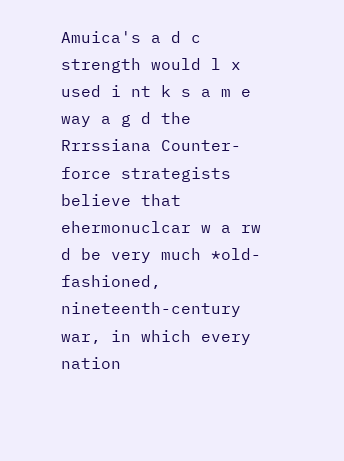Amuica's a d c strength would l x used i nt k s a m e way a g d the Rrrssiana Counter-force strategists believe that ehermonuclcar w a rw d be very much *old-fashioned, nineteenth-century war, in which every nation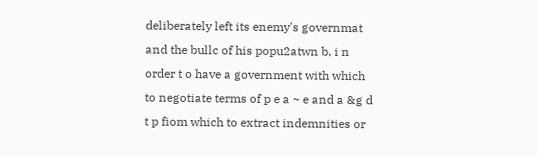deliberately left its enemy's governmat and the bullc of his popu2atwn b, i n order t o have a government with which to negotiate terms of p e a ~ e and a &g d t p fiom which to extract indemnities or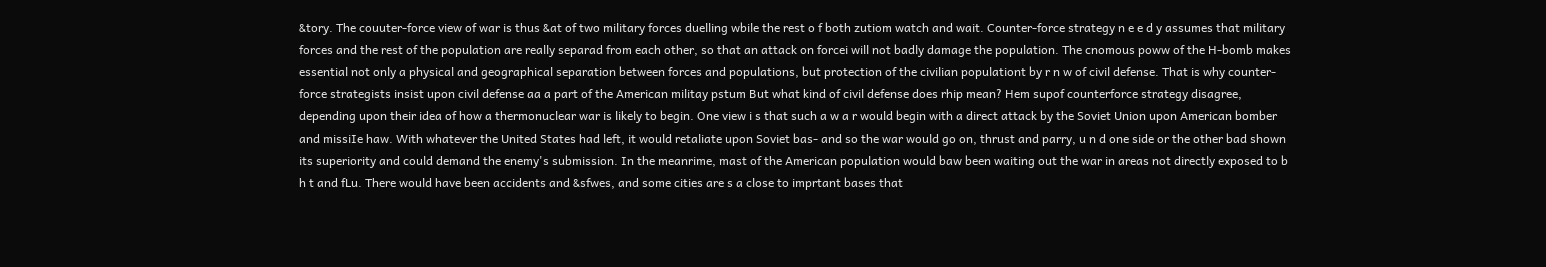&tory. The couuter-force view of war is thus &at of two military forces duelling wbile the rest o f both zutiom watch and wait. Counter-force strategy n e e d y assumes that military forces and the rest of the population are really separad from each other, so that an attack on forcei will not badly damage the population. The cnomous poww of the H-bomb makes essential not only a physical and geographical separation between forces and populations, but protection of the civilian populationt by r n w of civil defense. That is why counter-force strategists insist upon civil defense aa a part of the American militay pstum But what kind of civil defense does rhip mean? Hem supof counterforce strategy disagree, depending upon their idea of how a thermonuclear war is likely to begin. One view i s that such a w a r would begin with a direct attack by the Soviet Union upon American bomber and missiIe haw. With whatever the United States had left, it would retaliate upon Soviet bas- and so the war would go on, thrust and parry, u n d one side or the other bad shown its superiority and could demand the enemy's submission. In the meanrime, mast of the American population would baw been waiting out the war in areas not directly exposed to b h t and fLu. There would have been accidents and &sfwes, and some cities are s a close to imprtant bases that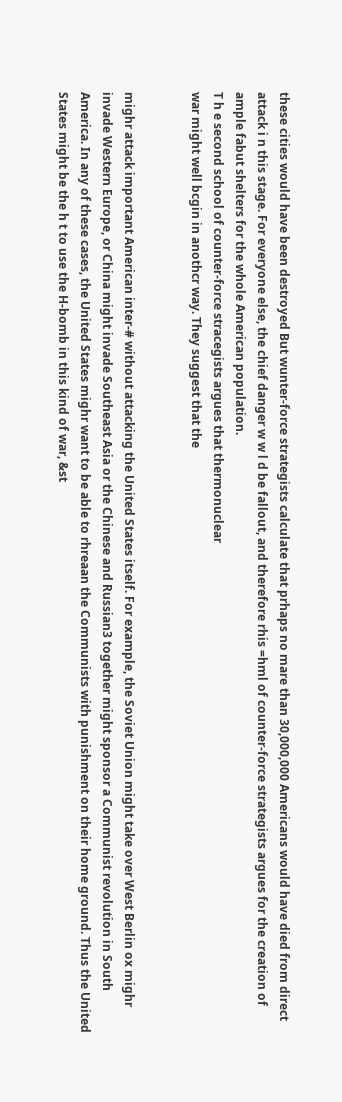these cities would have been destroyed But wunter-force strategists calculate that prhaps no mare than 30,000,000 Americans would have died from direct attack i n this stage. For everyone else, the chief danger w w l d be fallout, and therefore rhis =hml of counter-force strategists argues for the creation of ample fabut shelters for the whole American population.
T h e second school of counter-force stracegists argues that thermonuclear
war might well bcgin in anothcr way. They suggest that the


mighr attack important American inter-# without attacking the United States itself. For example, the Soviet Union might take over West Berlin ox mighr invade Western Europe, or China might invade Southeast Asia or the Chinese and Russian3 together might sponsor a Communist revolution in South America. In any of these cases, the United States mighr want to be able to rhreaan the Communists with punishment on their home ground. Thus the United States might be the h t to use the H-bomb in this kind of war, &st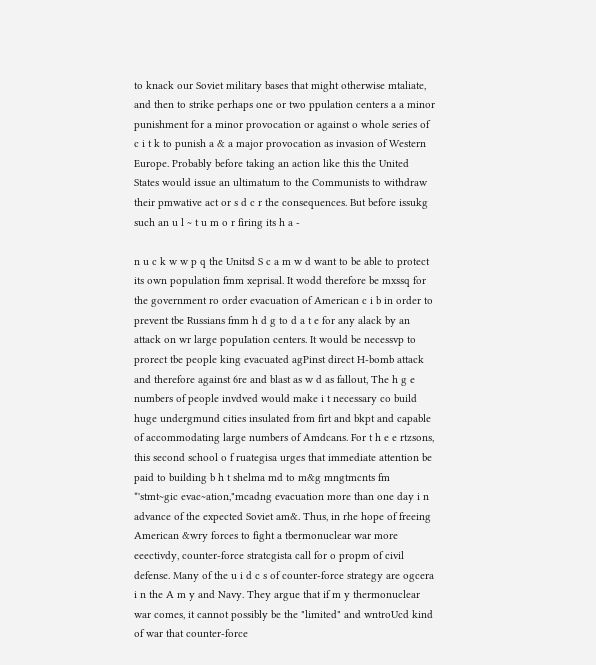to knack our Soviet military bases that might otherwise mtaliate, and then to strike perhaps one or two ppulation centers a a minor punishment for a minor provocation or against o whole series of c i t k to punish a & a major provocation as invasion of Western Europe. Probably before taking an action like this the United States would issue an ultimatum to the Communists to withdraw their pmwative act or s d c r the consequences. But before issukg such an u l ~ t u m o r firing its h a -

n u c k w w p q the Unitsd S c a m w d want to be able to protect its own population fmm xeprisal. It wodd therefore be mxssq for the government ro order evacuation of American c i b in order to prevent tbe Russians fmm h d g to d a t e for any alack by an attack on wr large popuIation centers. It would be necessvp to prorect tbe people king evacuated agPinst direct H-bomb attack and therefore against 6re and blast as w d as fallout, The h g e numbers of people invdved would make i t necessary co build huge undergmund cities insulated from firt and bkpt and capable of accommodating large numbers of Amdcans. For t h e e rtzsons, this second school o f ruategisa urges that immediate attention be paid to building b h t shelma md to m&g mngtmcnts fm *'stmt~gic evac~ation,"mcadng evacuation more than one day i n advance of the expected Soviet am&. Thus, in rhe hope of freeing American &wry forces to fight a tbermonuclear war more eeectivdy, counter-force stratcgista call for o propm of civil defense. Many of the u i d c s of counter-force strategy are ogcera i n the A m y and Navy. They argue that if m y thermonuclear war comes, it cannot possibly be the "limited" and wntroUcd kind of war that counter-force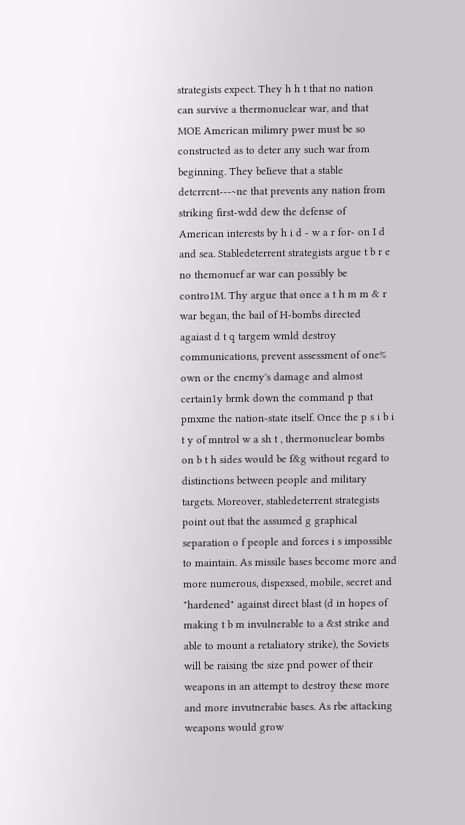strategists expect. They h h t that no nation can survive a thermonuclear war, and that MOE American milimry pwer must be so constructed as to deter any such war from beginning. They beIieve that a stable detcrrcnt---~ne that prevents any nation from striking first-wdd dew the defense of American interests by h i d - w a r for- on I d and sea. Stabledeterrent strategists argue t b r e no themonuef ar war can possibly be contro1M. Thy argue that once a t h m m & r war began, the bail of H-bombs directed agaiast d t q targem wmld destroy communications, prevent assessment of one% own or the enemy's damage and almost certain1y brmk down the command p tbat pmxme the nation-state itself. Once the p s i b i t y of mntrol w a sh t , thermonuclear bombs on b t h sides would be f&g without regard to distinctions between people and military targets. Moreover, stabledeterrent strategists point out tbat the assumed g graphical separation o f people and forces i s impossible to maintain. As missile bases become more and more numerous, dispexsed, mobile, secret and "hardened" against direct blast (d in hopes of making t b m invulnerable to a &st strike and able to mount a retaliatory strike), the Soviets will be raising tbe size pnd power of their weapons in an attempt to destroy these more and more invutnerabie bases. As rbe attacking weapons would grow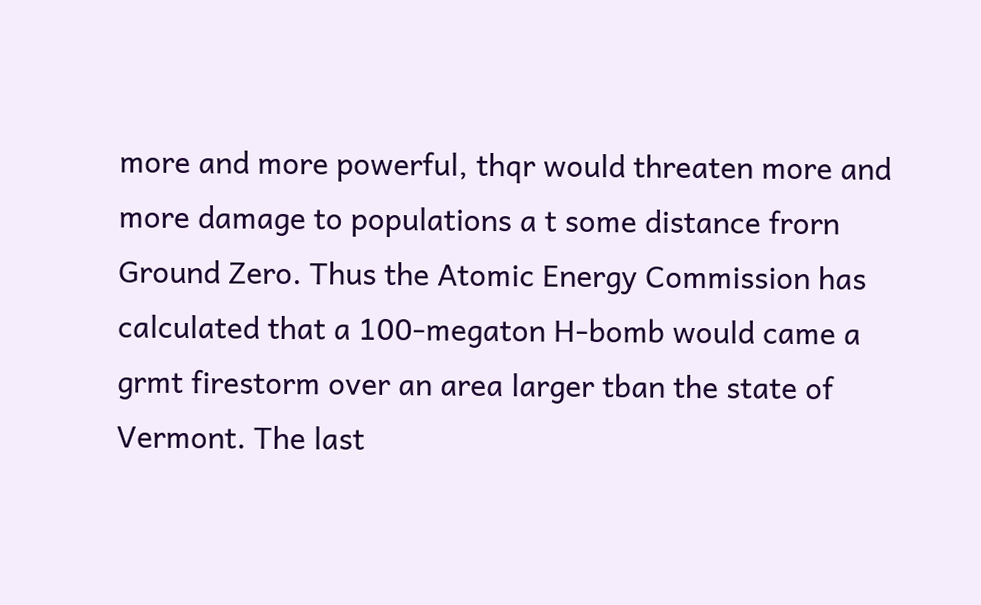more and more powerful, thqr would threaten more and more damage to populations a t some distance frorn Ground Zero. Thus the Atomic Energy Commission has calculated that a 100-megaton H-bomb would came a grmt firestorm over an area larger tban the state of Vermont. The last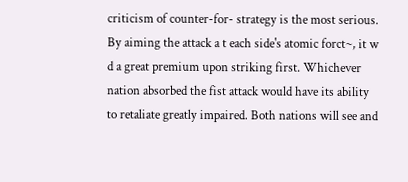criticism of counter-for- strategy is the most serious. By aiming the attack a t each side's atomic forct~, it w d a great premium upon striking first. Whichever nation absorbed the fist attack would have its ability to retaliate greatly impaired. Both nations will see and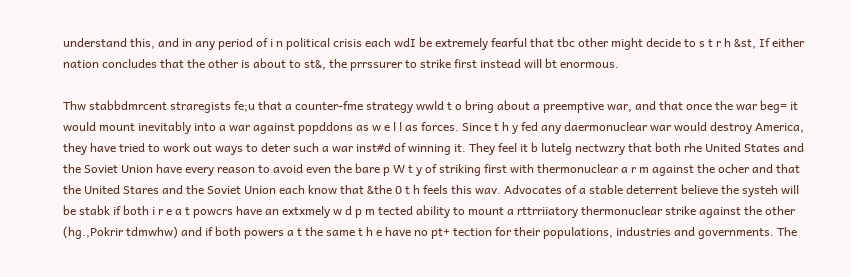understand this, and in any period of i n political crisis each wdI be extremely fearful that tbc other might decide to s t r h &st, If either nation concludes that the other is about to st&, the prrssurer to strike first instead will bt enormous.

Thw stabbdmrcent straregists fe;u that a counter-fme strategy wwld t o bring about a preemptive war, and that once the war beg= it would mount inevitably into a war against popddons as w e l l as forces. Since t h y fed any daermonuclear war would destroy America, they have tried to work out ways to deter such a war inst#d of winning it. They feel it b lutelg nectwzry that both rhe United States and the Soviet Union have every reason to avoid even the bare p W t y of striking first with thermonuclear a r m against the ocher and that the United Stares and the Soviet Union each know that &the 0 t h feels this wav. Advocates of a stable deterrent believe the systeh will be stabk if both i r e a t powcrs have an extxmely w d p m tected ability to mount a rttrriiatory thermonuclear strike against the other (hg.,Pokrir tdmwhw) and if both powers a t the same t h e have no pt+ tection for their populations, industries and governments. The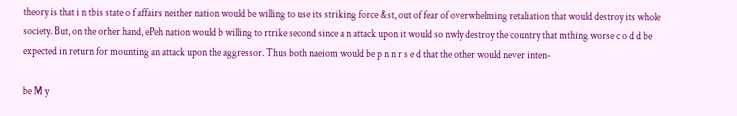theory is that i n tbis state o f affairs neither nation would be willing to use its striking force &st, out of fear of overwhelming retaliation that would destroy its whole society. But, on the orher hand, ePeh nation would b willing to rtrike second since a n attack upon it would so nwly destroy the country that mthing worse c o d d be expected in return for mounting an attack upon the aggressor. Thus both naeiom would be p n n r s e d that the other would never inten-

be M y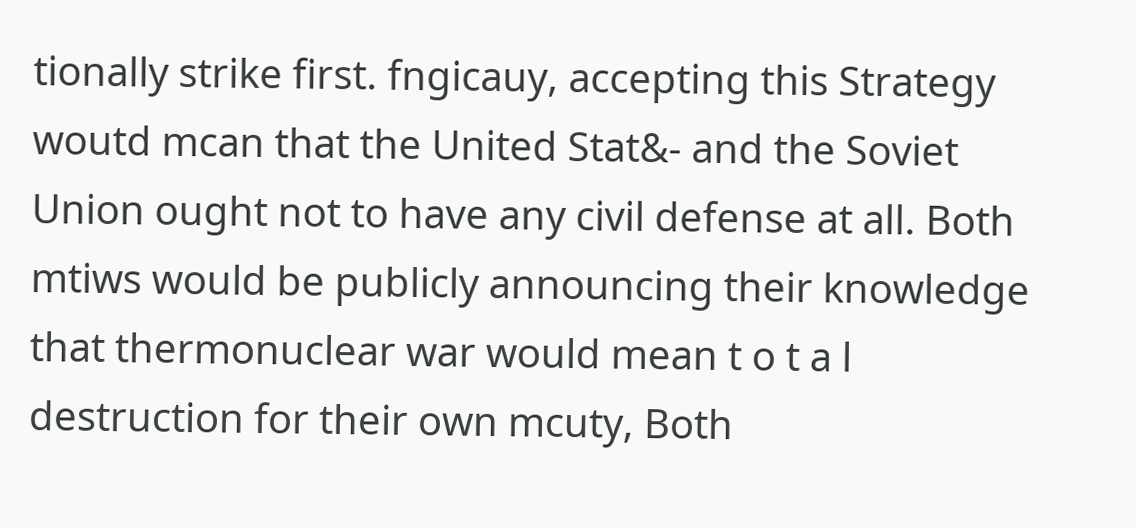tionally strike first. fngicauy, accepting this Strategy woutd mcan that the United Stat&- and the Soviet Union ought not to have any civil defense at all. Both mtiws would be publicly announcing their knowledge that thermonuclear war would mean t o t a l destruction for their own mcuty, Both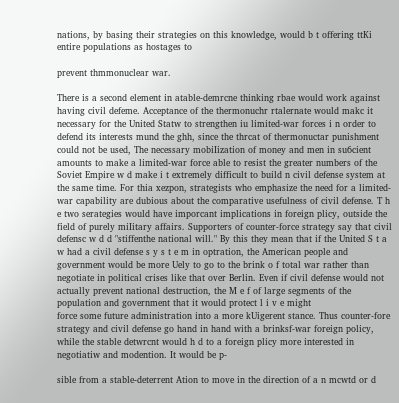nations, by basing their strategies on this knowledge, would b t offering ttKi entire populations as hostages to

prevent thmmonuclear war.

There is a second element in atable-demrcne thinking rbae would work against having civil defeme. Acceptance of the thermonuchr rtalernate would makc it necessary for the United Statw to strengthen iu limited-war forces i n order to defend its interests mund the ghh, since the thrcat of thermonuctar punishment could not be used, The necessary mobiIization of money and men in su6cient amounts to make a limited-war force able to resist the greater numbers of the Soviet Empire w d make i t extremely difficult to build n civil defense system at the same time. For thia xezpon, strategists who emphasize the need for a limited-war capability are dubious about the comparative usefulness of civil defense. T h e two serategies would have imporcant implications in foreign plicy, outside the field of purely miIitary affairs. Supporters of counter-force strategy say that civil defensc w d d "stiffenthe national will." By this they mean that if the United S t a w had a civil defense s y s t e m in optration, the American people and government would be more Uely to go to the brink o f total war rather than negotiate in political crises like that over Berlin. Even if civil defense would not actually prevent national destruction, the M e f of large segments of the population and government that it would protect l i v e might
force some future administration into a more kUigerent stance. Thus counter-fore strategy and civil defense go hand in hand with a brinksf-war foreign policy, while the stable detwrcnt would h d to a foreign plicy more interested in negotiatiw and modention. It would be p-

sible from a stable-deterrent Ation to move in the direction of a n mcwtd or d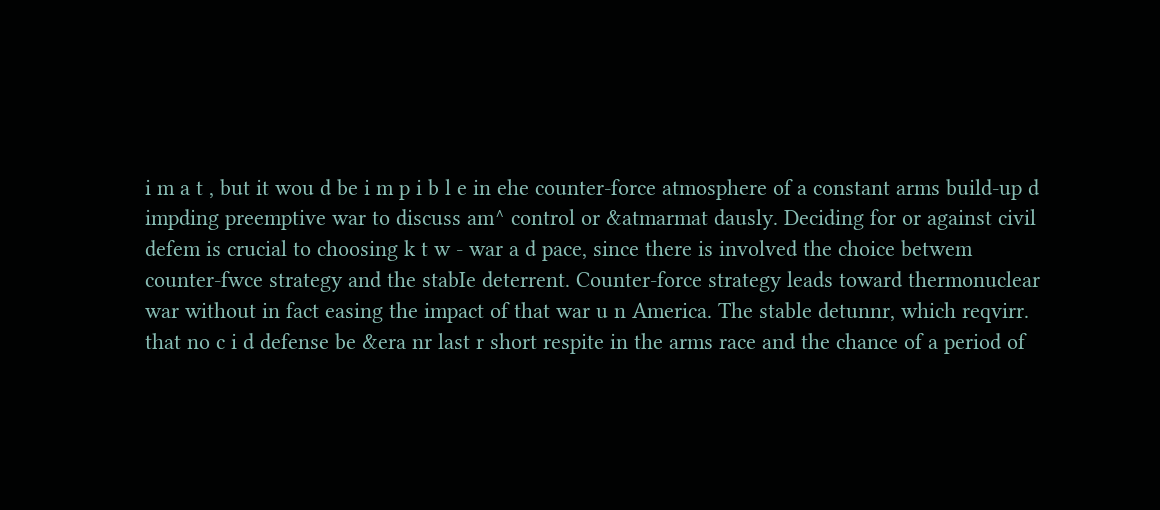i m a t , but it wou d be i m p i b l e in ehe counter-force atmosphere of a constant arms build-up d impding preemptive war to discuss am^ control or &atmarmat dausly. Deciding for or against civil defem is crucial to choosing k t w - war a d pace, since there is involved the choice betwem counter-fwce strategy and the stabIe deterrent. Counter-force strategy leads toward thermonuclear war without in fact easing the impact of that war u n America. The stable detunnr, which reqvirr. that no c i d defense be &era nr last r short respite in the arms race and the chance of a period of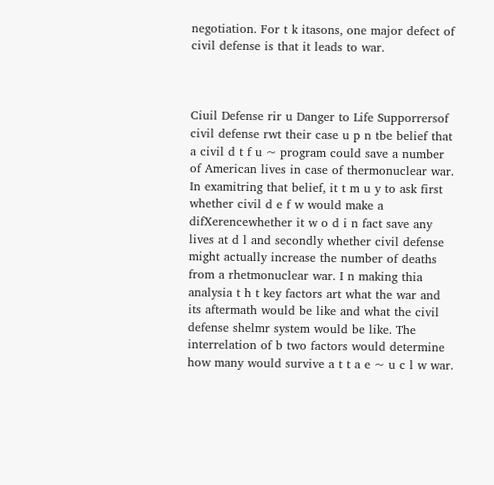negotiation. For t k itasons, one major defect of civil defense is that it leads to war.



Ciuil Defense rir u Danger to Life Supporrersof civil defense rwt their case u p n tbe belief that a civil d t f u ~ program could save a number of American lives in case of thermonuclear war. In examitring that belief, it t m u y to ask first whether civil d e f w would make a difXerencewhether it w o d i n fact save any lives at d l and secondly whether civil defense might actually increase the number of deaths from a rhetmonuclear war. I n making thia analysia t h t key factors art what the war and its aftermath would be like and what the civil defense shelmr system would be like. The interrelation of b two factors would determine how many would survive a t t a e ~ u c l w war.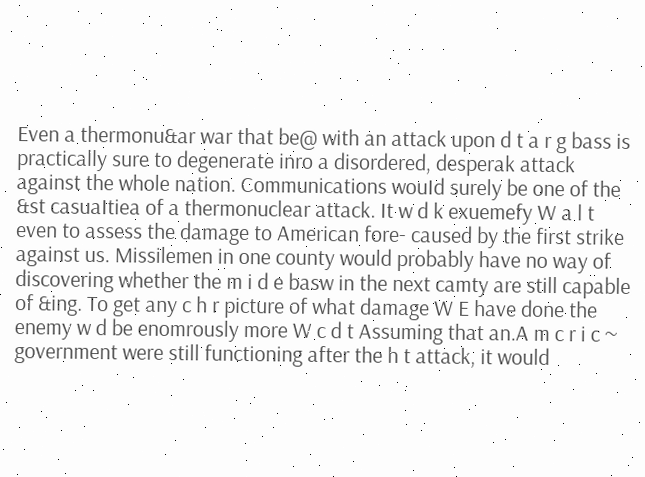Even a thermonu&ar war that be@ with an attack upon d t a r g bass is practically sure to degenerate inro a disordered, desperak attack against the whole nation. Communications wouId surely be one of the &st casuaItiea of a thermonuclear attack. It w d k exuemefy W a l t even to assess the damage to American fore- caused by the first strike against us. Missilemen in one county would probably have no way of discovering whether the m i d e basw in the next camty are still capable of &ing. To get any c h r picture of what damage W E have done the enemy w d be enomrously more W c d t Assuming that an.A m c r i c ~ government were still functioning after the h t attack, it would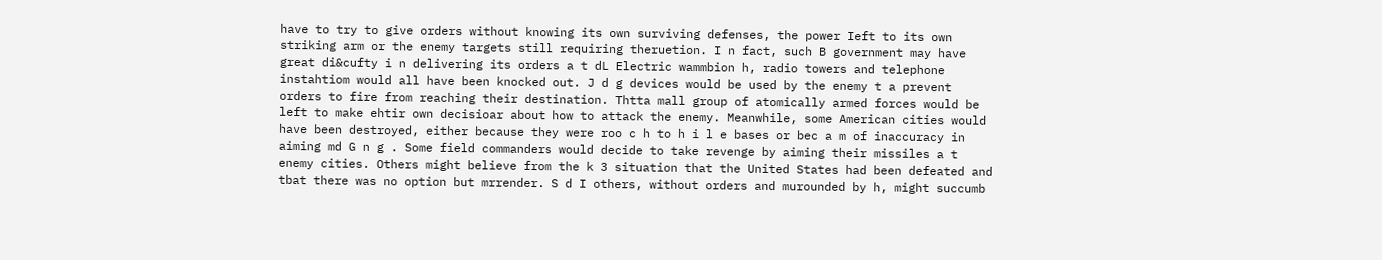have to try to give orders without knowing its own surviving defenses, the power Ieft to its own striking arm or the enemy targets still requiring theruetion. I n fact, such B government may have great di&cufty i n delivering its orders a t dL Electric wammbion h, radio towers and telephone instahtiom would all have been knocked out. J d g devices would be used by the enemy t a prevent orders to fire from reaching their destination. Thtta mall group of atomically armed forces would be left to make ehtir own decisioar about how to attack the enemy. Meanwhile, some American cities would have been destroyed, either because they were roo c h to h i l e bases or bec a m of inaccuracy in aiming md G n g . Some field commanders would decide to take revenge by aiming their missiles a t enemy cities. Others might believe from the k 3 situation that the United States had been defeated and tbat there was no option but mrrender. S d I others, without orders and murounded by h, might succumb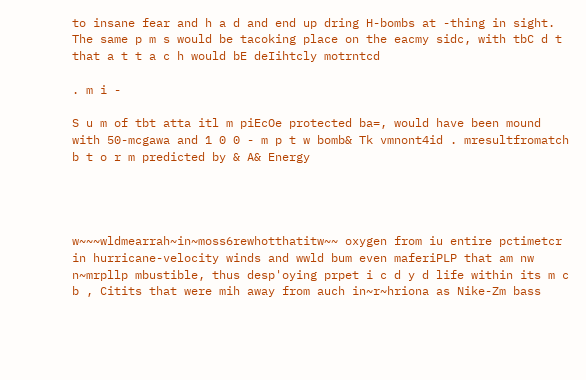to insane fear and h a d and end up dring H-bombs at -thing in sight. The same p m s would be tacoking place on the eacmy sidc, with tbC d t that a t t a c h would bE deIihtcly motrntcd

. m i -

S u m of tbt atta itl m piEcOe protected ba=, would have been mound with 50-mcgawa and 1 0 0 - m p t w bomb& Tk vmnont4id . mresultfromatch b t o r m predicted by & A& Energy




w~~~wldmearrah~in~moss6rewhotthatitw~~ oxygen from iu entire pctimetcr in hurricane-velocity winds and wwld bum even maferiPLP that am nw n~mrpllp mbustible, thus desp'oying prpet i c d y d life within its m c b , Citits that were mih away from auch in~r~hriona as Nike-Zm bass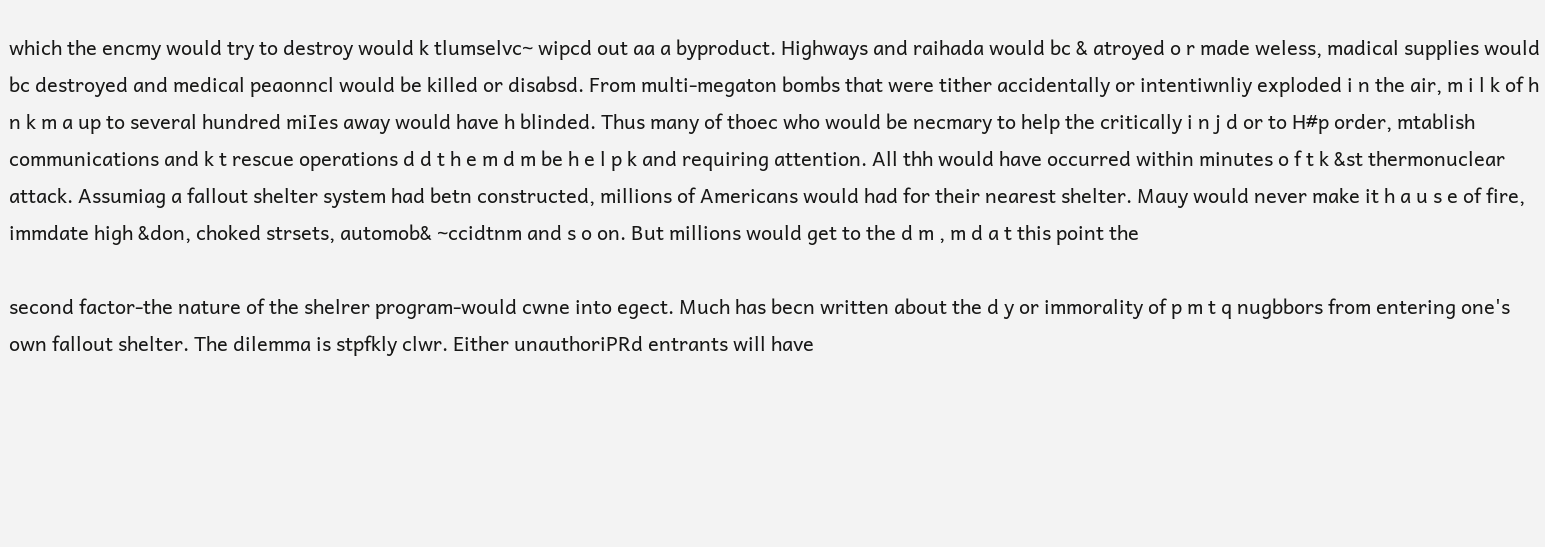which the encmy would try to destroy would k tlumselvc~ wipcd out aa a byproduct. Highways and raihada would bc & atroyed o r made weless, madical supplies would bc destroyed and medical peaonncl would be killed or disabsd. From multi-megaton bombs that were tither accidentally or intentiwnliy exploded i n the air, m i l k of h n k m a up to several hundred miIes away would have h blinded. Thus many of thoec who would be necmary to help the critically i n j d or to H#p order, mtablish communications and k t rescue operations d d t h e m d m be h e l p k and requiring attention. All thh would have occurred within minutes o f t k &st thermonuclear attack. Assumiag a fallout shelter system had betn constructed, millions of Americans would had for their nearest shelter. Mauy would never make it h a u s e of fire, immdate high &don, choked strsets, automob& ~ccidtnm and s o on. But millions would get to the d m , m d a t this point the

second factor-the nature of the shelrer program-would cwne into egect. Much has becn written about the d y or immorality of p m t q nugbbors from entering one's own fallout shelter. The dilemma is stpfkly clwr. Either unauthoriPRd entrants will have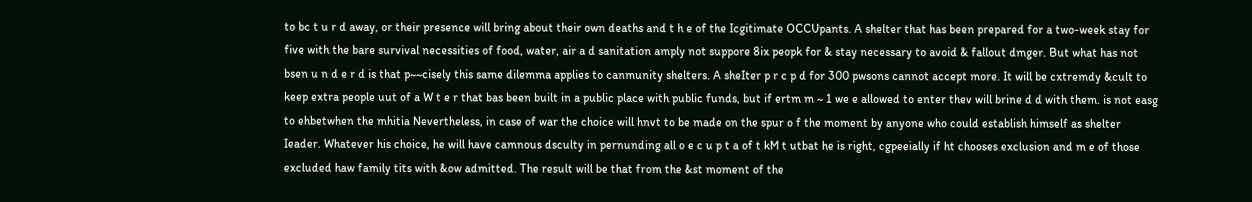to bc t u r d away, or their presence will bring about their own deaths and t h e of the Icgitimate OCCUpants. A shelter that has been prepared for a two-week stay for five with the bare survival necessities of food, water, air a d sanitation amply not suppore 8ix peopk for & stay necessary to avoid & fallout dmger. But what has not bsen u n d e r d is that p~~cisely this same dilemma applies to canmunity shelters. A sheIter p r c p d for 300 pwsons cannot accept more. It will be cxtremdy &cult to keep extra people uut of a W t e r that bas been built in a public place with public funds, but if ertm m ~ 1 we e allowed to enter thev will brine d d with them. is not easg to ehbetwhen the mhitia Nevertheless, in case of war the choice will hnvt to be made on the spur o f the moment by anyone who could establish himself as shelter Ieader. Whatever his choice, he will have camnous dsculty in pernunding all o e c u p t a of t kM t utbat he is right, cgpeeially if ht chooses exclusion and m e of those excluded haw family tits with &ow admitted. The result will be that from the &st moment of the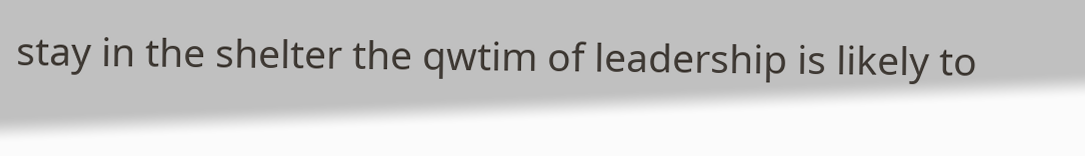stay in the shelter the qwtim of leadership is likely to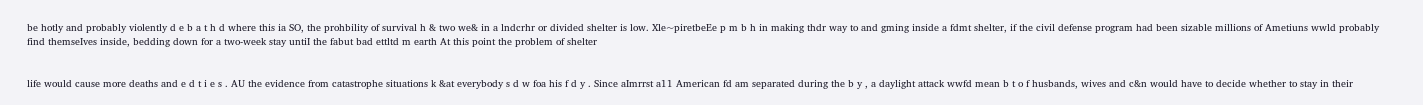be hotly and probably violently d e b a t h d where this ia SO, the prohbility of survival h & two we& in a lndcrhr or divided shelter is low. Xle~piretbeEe p m b h in making thdr way to and gming inside a fdmt shelter, if the civil defense program had been sizable millions of Ametiuns wwld probably find themseIves inside, bedding down for a two-week stay untiI the fabut bad ettltd m earth At this point the problem of shelter


life would cause more deaths and e d t i e s . AU the evidence from catastrophe situations k &at everybody s d w foa his f d y . Since aImrrst a11 American fd am separated during the b y , a daylight attack wwfd mean b t o f husbands, wives and c&n would have to decide whether to stay in their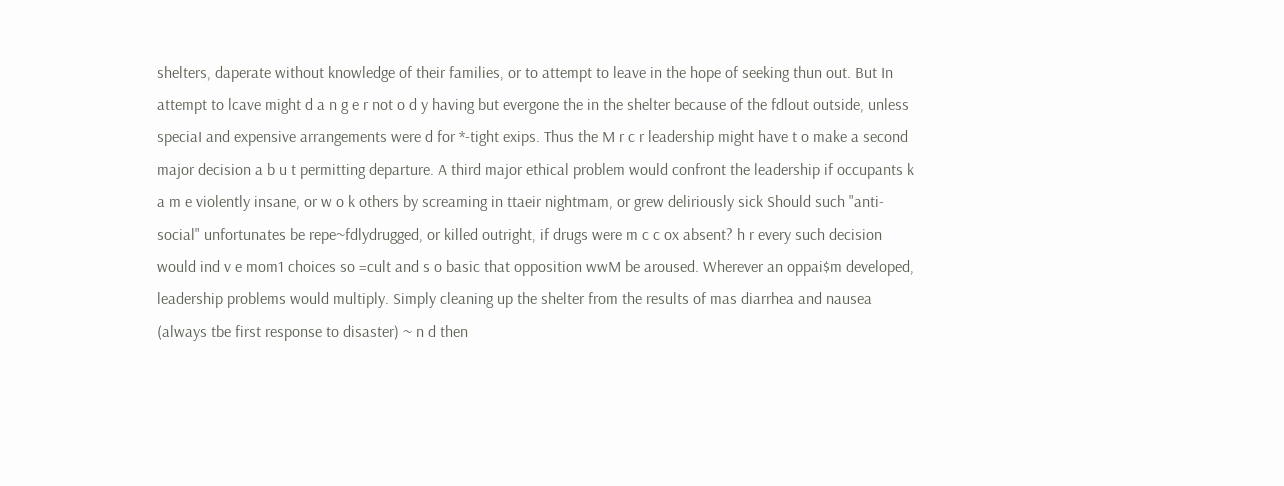shelters, daperate without knowledge of their families, or to attempt to leave in the hope of seeking thun out. But In attempt to lcave might d a n g e r not o d y having but evergone the in the shelter because of the fdlout outside, unless speciaI and expensive arrangements were d for *-tight exips. Thus the M r c r leadership might have t o make a second major decision a b u t permitting departure. A third major ethical problem would confront the leadership if occupants k a m e violently insane, or w o k others by screaming in ttaeir nightmam, or grew deliriously sick Should such "anti-social" unfortunates be repe~fdlydrugged, or killed outright, if drugs were m c c ox absent? h r every such decision would ind v e mom1 choices so =cult and s o basic that opposition wwM be aroused. Wherever an oppai$m developed, leadership problems would multiply. Simply cleaning up the shelter from the results of mas diarrhea and nausea (always tbe first response to disaster) ~ n d then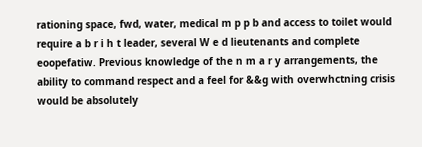rationing space, fwd, water, medical m p p b and access to toilet would require a b r i h t leader, several W e d lieutenants and complete eoopefatiw. Previous knowledge of the n m a r y arrangements, the ability to command respect and a feel for &&g with overwhctning crisis would be absolutely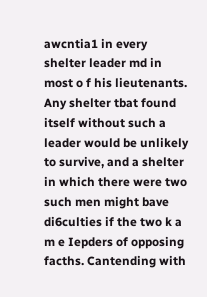awcntia1 in every shelter leader md in most o f his lieutenants. Any shelter tbat found itself without such a leader would be unlikely to survive, and a shelter in which there were two such men might bave di6culties if the two k a m e Iepders of opposing facths. Cantending with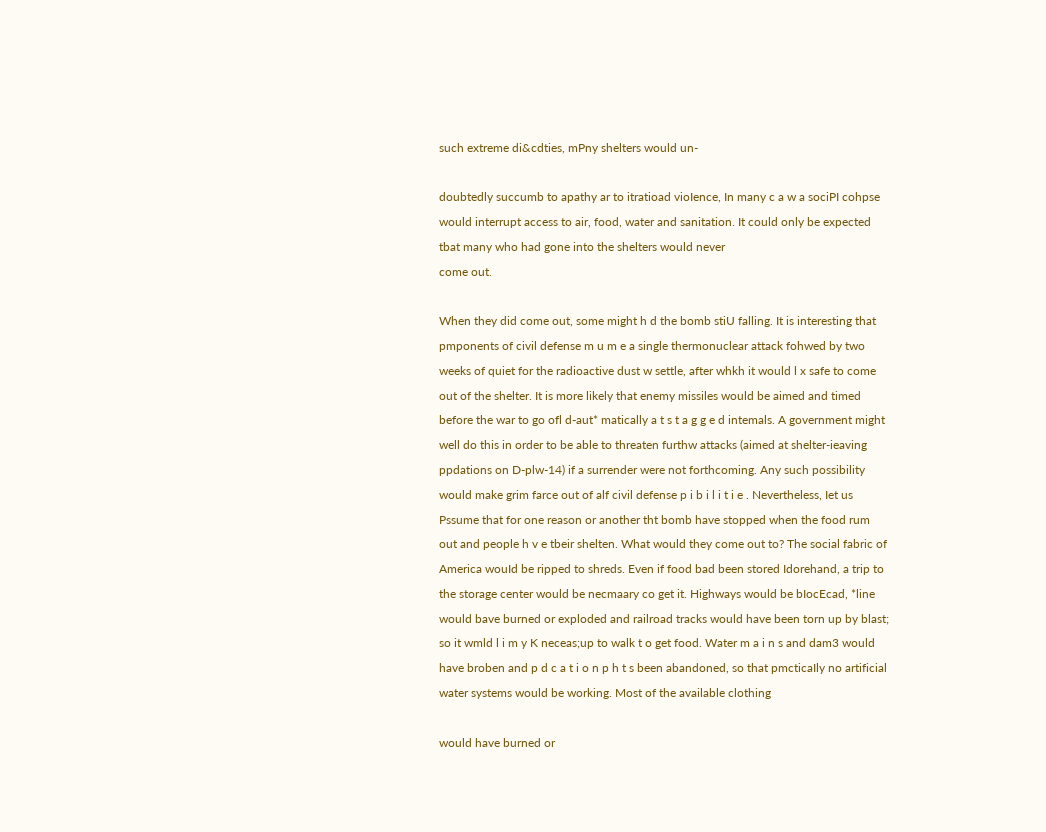such extreme di&cdties, mPny shelters would un-

doubtedly succumb to apathy ar to itratioad vioIence, In many c a w a sociPI cohpse would interrupt access to air, food, water and sanitation. It could only be expected tbat many who had gone into the shelters would never
come out.

When they did come out, some might h d the bomb stiU falling. It is interesting that pmponents of civil defense m u m e a single thermonuclear attack fohwed by two weeks of quiet for the radioactive dust w settle, after whkh it would l x safe to come out of the shelter. It is more likely that enemy missiles would be aimed and timed before the war to go ofl d-aut* matically a t s t a g g e d intemals. A government might well do this in order to be able to threaten furthw attacks (aimed at shelter-ieaving ppdations on D-plw-14) if a surrender were not forthcoming. Any such possibility would make grim farce out of alf civil defense p i b i l i t i e . Nevertheless, Iet us Pssume that for one reason or another tht bomb have stopped when the food rum out and people h v e tbeir shelten. What would they come out to? The social fabric of America wouId be ripped to shreds. Even if food bad been stored Idorehand, a trip to the storage center would be necmaary co get it. Highways would be bIocEcad, *line would bave burned or exploded and railroad tracks would have been torn up by blast; so it wmld l i m y K neceas;up to walk t o get food. Water m a i n s and dam3 would have broben and p d c a t i o n p h t s been abandoned, so that pmcticaIly no artificial water systems would be working. Most of the available clothing

would have burned or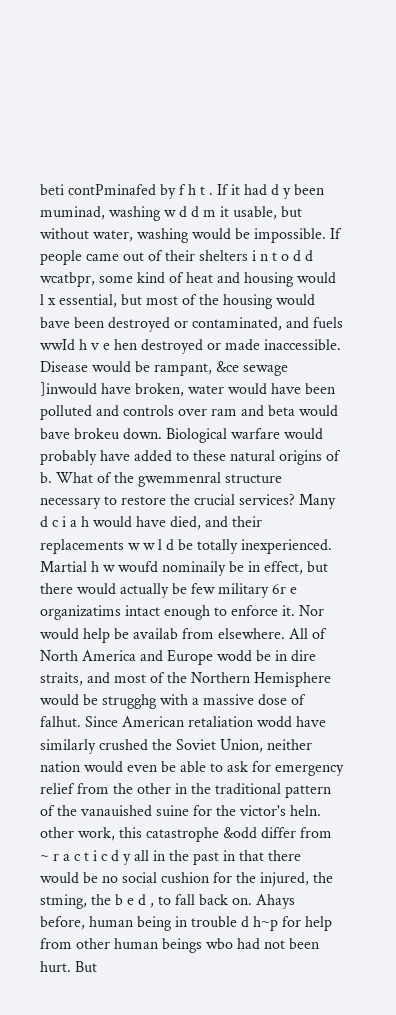beti contPminafed by f h t . If it had d y been muminad, washing w d d m it usable, but without water, washing would be impossible. If people came out of their shelters i n t o d d wcatbpr, some kind of heat and housing would l x essential, but most of the housing would bave been destroyed or contaminated, and fuels wwId h v e hen destroyed or made inaccessible. Disease would be rampant, &ce sewage ]inwould have broken, water would have been polluted and controls over ram and beta would bave brokeu down. Biological warfare would probably have added to these natural origins of b. What of the gwemmenral structure necessary to restore the crucial services? Many d c i a h would have died, and their replacements w w l d be totally inexperienced. Martial h w woufd nominaily be in effect, but there would actually be few military 6r e organizatims intact enough to enforce it. Nor would help be availab from elsewhere. All of North America and Europe wodd be in dire straits, and most of the Northern Hemisphere would be strugghg with a massive dose of falhut. Since American retaliation wodd have similarly crushed the Soviet Union, neither nation would even be able to ask for emergency relief from the other in the traditional pattern of the vanauished suine for the victor's heln. other work, this catastrophe &odd differ from ~ r a c t i c d y all in the past in that there would be no social cushion for the injured, the stming, the b e d , to fall back on. Ahays before, human being in trouble d h~p for help from other human beings wbo had not been hurt. But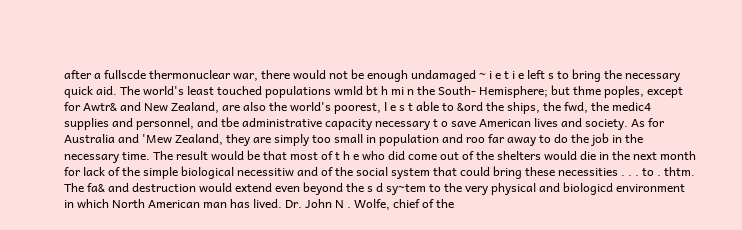after a fullscde thermonuclear war, there would not be enough undamaged ~ i e t i e left s to bring the necessary quick aid. The world's least touched populations wmld bt h mi n the South- Hemisphere; but thme poples, except for Awtr& and New Zealand, are also the world's poorest, l e s t able to &ord the ships, the fwd, the medic4 supplies and personnel, and tbe administrative capacity necessary t o save American lives and society. As for Australia and 'Mew Zealand, they are simply too small in population and roo far away to do the job in the necessary time. The result would be that most of t h e who did come out of the shelters would die in the next month for lack of the simple biological necessitiw and of the social system that could bring these necessities . . . to . thtm. The fa& and destruction would extend even beyond the s d sy~tem to the very physical and biologicd environment in which North American man has lived. Dr. John N . Wolfe, chief of the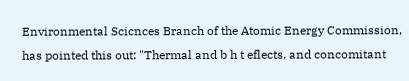Environmental Scicnces Branch of the Atomic Energy Commission, has pointed this out: "Thermal and b h t eflects, and concomitant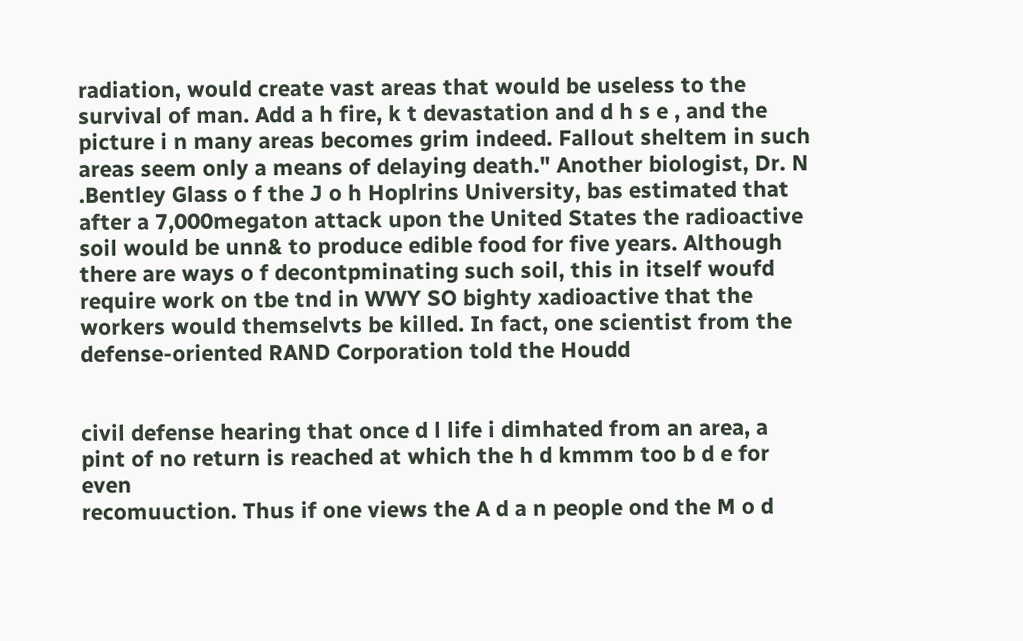radiation, would create vast areas that would be useless to the survival of man. Add a h fire, k t devastation and d h s e , and the picture i n many areas becomes grim indeed. Fallout sheltem in such areas seem only a means of delaying death." Another biologist, Dr. N .Bentley Glass o f the J o h Hoplrins University, bas estimated that after a 7,000megaton attack upon the United States the radioactive soil would be unn& to produce edible food for five years. Although there are ways o f decontpminating such soil, this in itself woufd require work on tbe tnd in WWY SO bighty xadioactive that the workers would themselvts be killed. In fact, one scientist from the defense-oriented RAND Corporation told the Houdd


civil defense hearing that once d l life i dimhated from an area, a pint of no return is reached at which the h d kmmm too b d e for even
recomuuction. Thus if one views the A d a n people ond the M o d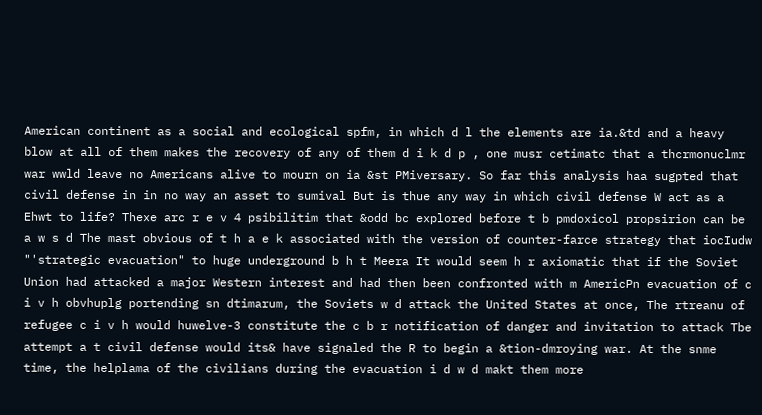American continent as a social and ecological spfm, in which d l the elements are ia.&td and a heavy blow at all of them makes the recovery of any of them d i k d p , one musr cetimatc that a thcrmonuclmr war wwld leave no Americans alive to mourn on ia &st PMiversary. So far this analysis haa sugpted that civil defense in in no way an asset to sumival But is thue any way in which civil defense W act as a Ehwt to life? Thexe arc r e v 4 psibilitim that &odd bc explored before t b pmdoxicol propsirion can be a w s d The mast obvious of t h a e k associated with the version of counter-farce strategy that iocIudw "'strategic evacuation" to huge underground b h t Meera It would seem h r axiomatic that if the Soviet Union had attacked a major Western interest and had then been confronted with m AmericPn evacuation of c i v h obvhuplg portending sn dtimarum, the Soviets w d attack the United States at once, The rtreanu of refugee c i v h would huwelve-3 constitute the c b r notification of danger and invitation to attack Tbe attempt a t civil defense would its& have signaled the R to begin a &tion-dmroying war. At the snme time, the helplama of the civilians during the evacuation i d w d makt them more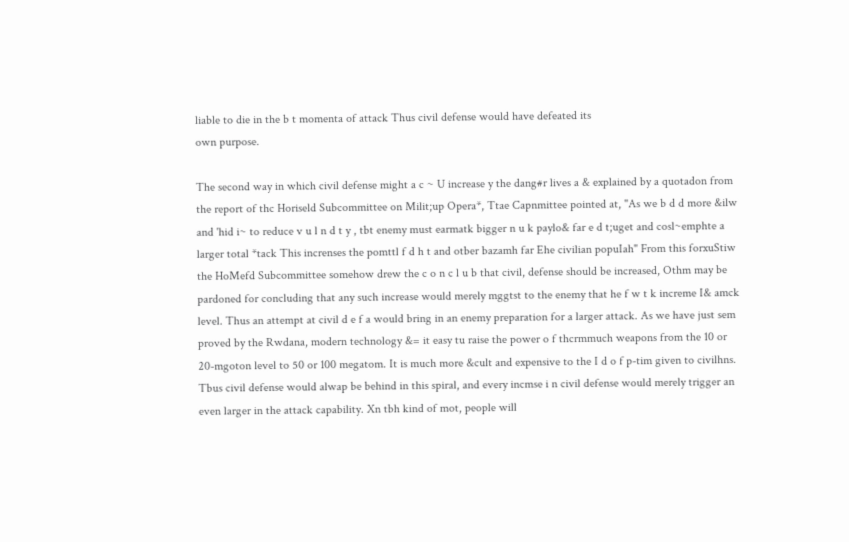liable to die in the b t momenta of attack Thus civil defense would have defeated its
own purpose.

The second way in which civil defense might a c ~ U increase y the dang#r lives a & explained by a quotadon from the report of thc Horiseld Subcommittee on Milit;up Opera*, Ttae Capnmittee pointed at, "As we b d d more &ilw and 'hid i~ to reduce v u l n d t y , tbt enemy must earmatk bigger n u k paylo& far e d t;uget and cosl~emphte a larger total *tack This increnses the pomttl f d h t and otber bazamh far Ehe civilian popuIah" From this forxuStiw the HoMefd Subcommittee somehow drew the c o n c l u b that civil, defense should be increased, Othm may be pardoned for concluding that any such increase would merely mggtst to the enemy that he f w t k increme I& amck level. Thus an attempt at civil d e f a would bring in an enemy preparation for a larger attack. As we have just sem proved by the Rwdana, modern technology &= it easy tu raise the power o f thcrmmuch weapons from the 10 or 20-mgoton level to 50 or 100 megatom. It is much more &cult and expensive to the I d o f p-tim given to civilhns. Tbus civil defense would alwap be behind in this spiral, and every incmse i n civil defense would merely trigger an even larger in the attack capability. Xn tbh kind of mot, people will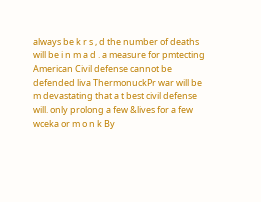always be k r s , d the number of deaths will be i n m a d . a measure for pmtecting American Civil defense cannot be defended liva ThermonuckPr war will be m devastating that a t best civil defense will. only prolong a few &lives for a few wceka or m o n k By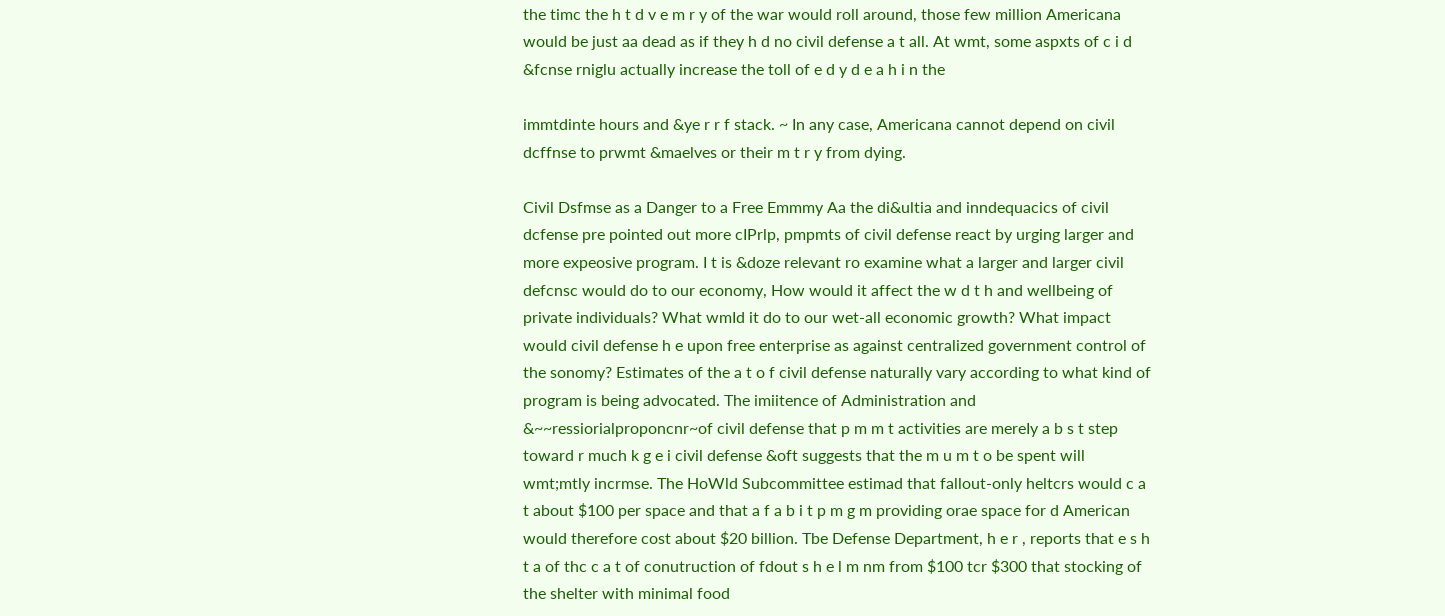the timc the h t d v e m r y of the war would roll around, those few million Americana would be just aa dead as if they h d no civil defense a t all. At wmt, some aspxts of c i d &fcnse rniglu actually increase the toll of e d y d e a h i n the

immtdinte hours and &ye r r f stack. ~ In any case, Americana cannot depend on civil dcffnse to prwmt &maelves or their m t r y from dying.

Civil Dsfmse as a Danger to a Free Emmmy Aa the di&ultia and inndequacics of civil dcfense pre pointed out more cIPrlp, pmpmts of civil defense react by urging larger and more expeosive program. I t is &doze relevant ro examine what a larger and larger civil defcnsc would do to our economy, How would it affect the w d t h and wellbeing of private individuals? What wmId it do to our wet-all economic growth? What impact would civil defense h e upon free enterprise as against centralized government control of the sonomy? Estimates of the a t o f civil defense naturally vary according to what kind of program is being advocated. The imiitence of Administration and &~~ressiorialproponcnr~of civil defense that p m m t activities are mereIy a b s t step toward r much k g e i civil defense &oft suggests that the m u m t o be spent will wmt;mtly incrmse. The HoWld Subcommittee estimad that fallout-only heltcrs would c a t about $100 per space and that a f a b i t p m g m providing orae space for d American would therefore cost about $20 billion. Tbe Defense Department, h e r , reports that e s h t a of thc c a t of conutruction of fdout s h e l m nm from $100 tcr $300 that stocking of the shelter with minimal food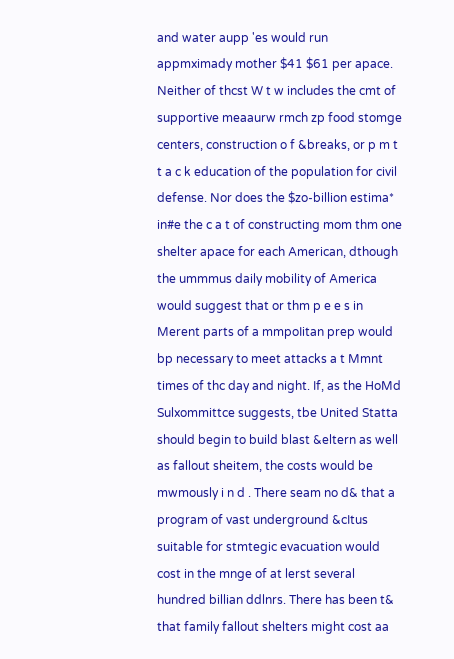and water aupp 'es would run appmximady mother $41 $61 per apace. Neither of thcst W t w includes the cmt of supportive meaaurw rmch zp food stomge centers, construction o f &breaks, or p m t t a c k education of the population for civil defense. Nor does the $zo-billion estima* in#e the c a t of constructing mom thm one shelter apace for each American, dthough the ummmus daily mobility of America would suggest that or thm p e e s in Merent parts of a mmpoIitan prep would bp necessary to meet attacks a t Mmnt times of thc day and night. If, as the HoMd Sulxommittce suggests, tbe United Statta should begin to build blast &eltern as well as fallout sheitem, the costs would be mwmously i n d . There seam no d& that a program of vast underground &cItus suitable for stmtegic evacuation would cost in the mnge of at lerst several hundred billian ddlnrs. There has been t& that family fallout shelters might cost aa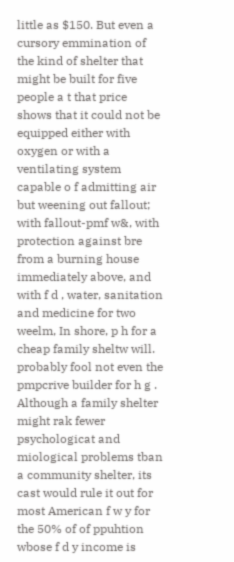little as $150. But even a cursory emmination of the kind of shelter that might be built for five people a t that price shows that it could not be equipped either with oxygen or with a ventilating system capable o f admitting air but weening out fallout; with fallout-pmf w&, with protection against bre from a burning house immediately above, and with f d , water, sanitation and medicine for two weelm, In shore, p h for a cheap family sheltw will. probably fool not even the pmpcrive builder for h g . Although a family shelter might rak fewer psychologicat and miological problems tban a community shelter, its cast would rule it out for most American f w y for the 50% of of ppuhtion wbose f d y income is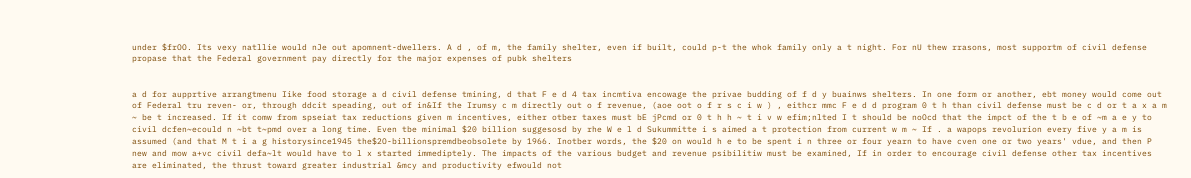under $frOO. Its vexy natllie would nJe out apomnent-dwellers. A d , of m, the family shelter, even if built, could p-t the whok family only a t night. For nU thew rrasons, most supportm of civil defense propase that the Federal government pay directly for the major expenses of pubk shelters


a d for aupprtive arrangtmenu Iike food storage a d civil defense tmining, d that F e d 4 tax incmtiva encowage the privae budding of f d y buainws shelters. In one form or another, ebt money would come out of Federal tru reven- or, through ddcit speading, out of in&If the Irumsy c m directly out o f revenue, (aoe oot o f r s c i w ) , eithcr mmc F e d d program 0 t h than civil defense must be c d or t a x a m ~ be t increased. If it comw from spseiat tax reductions given m incentives, either otber taxes must bE jPcmd or 0 t h h ~ t i v w efim;nlted I t should be noOcd that the impct of the t b e of ~m a e y to civil dcfen~ecould n ~bt t~pmd over a long time. Even tbe minimal $20 billion suggesosd by rhe W e l d Sukummitte i s aimed a t protection from current w m ~ If . a wapops revolurion every five y a m is assumed (and that M t i a g historysince1945 the$2O-billionspremdbeobsolete by 1966. Inotber words, the $20 on would h e to be spent i n three or four yearn to have cven one or two years' vdue, and then P new and mow a+vc civil defa~lt would have to l x started immediptely. The impacts of the various budget and revenue psibilitiw must be examined, If in order to encourage civil defense other tax incentives are eliminated, the thrust toward greater industrial &mcy and productivity efwould not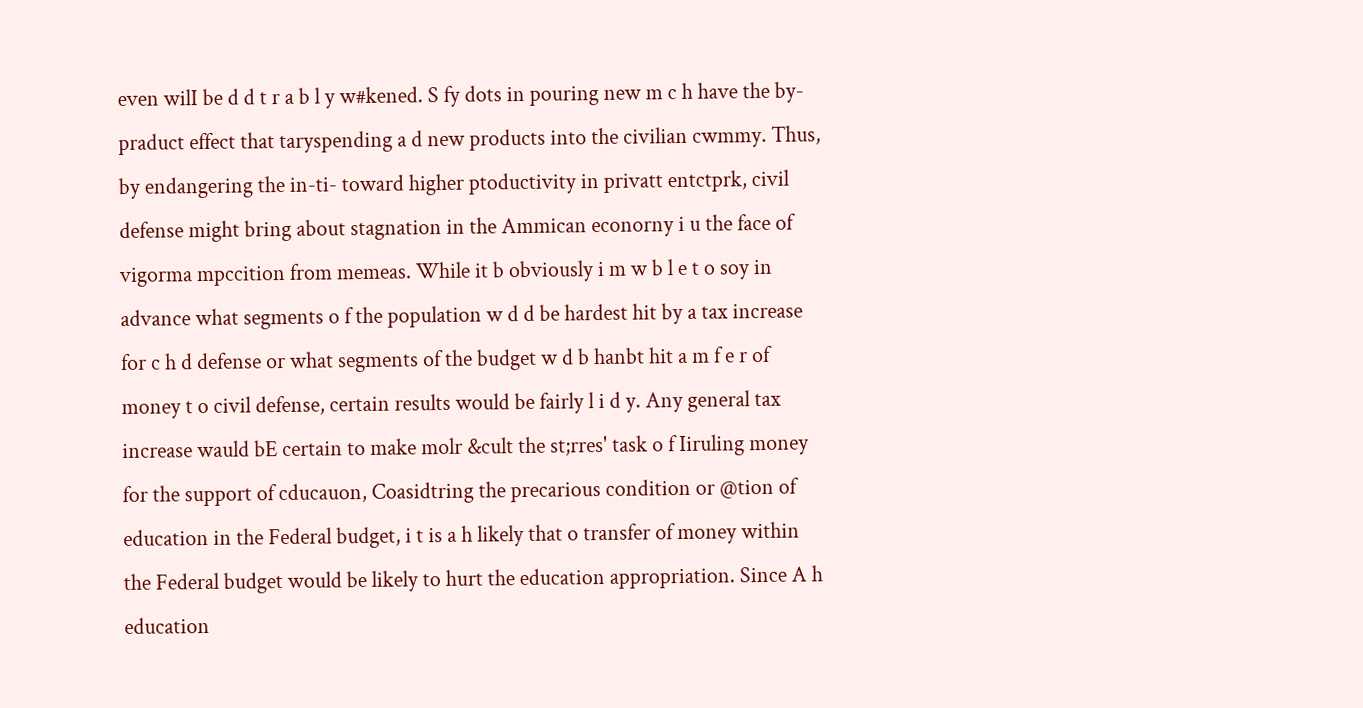even wilI be d d t r a b l y w#kened. S fy dots in pouring new m c h have the by-praduct effect that taryspending a d new products into the civilian cwmmy. Thus, by endangering the in-ti- toward higher ptoductivity in privatt entctprk, civil defense might bring about stagnation in the Ammican econorny i u the face of vigorma mpccition from memeas. While it b obviously i m w b l e t o soy in advance what segments o f the population w d d be hardest hit by a tax increase for c h d defense or what segments of the budget w d b hanbt hit a m f e r of money t o civil defense, certain results would be fairly l i d y. Any general tax increase wauld bE certain to make molr &cult the st;rres' task o f Iiruling money for the support of cducauon, Coasidtring the precarious condition or @tion of education in the Federal budget, i t is a h likely that o transfer of money within the Federal budget would be likely to hurt the education appropriation. Since A h education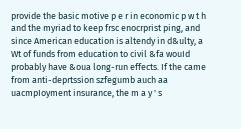provide the basic motive p e r in economic p w t h and the myriad to keep frsc enocrprist ping, and since American education is altendy in d&ulty, a Wt of funds from education to civil &fa wouId probably have &oua long-run effects. If the came from anti-deprtssion szfegumb auch aa uacmpIoyment insurance, the m a y ' s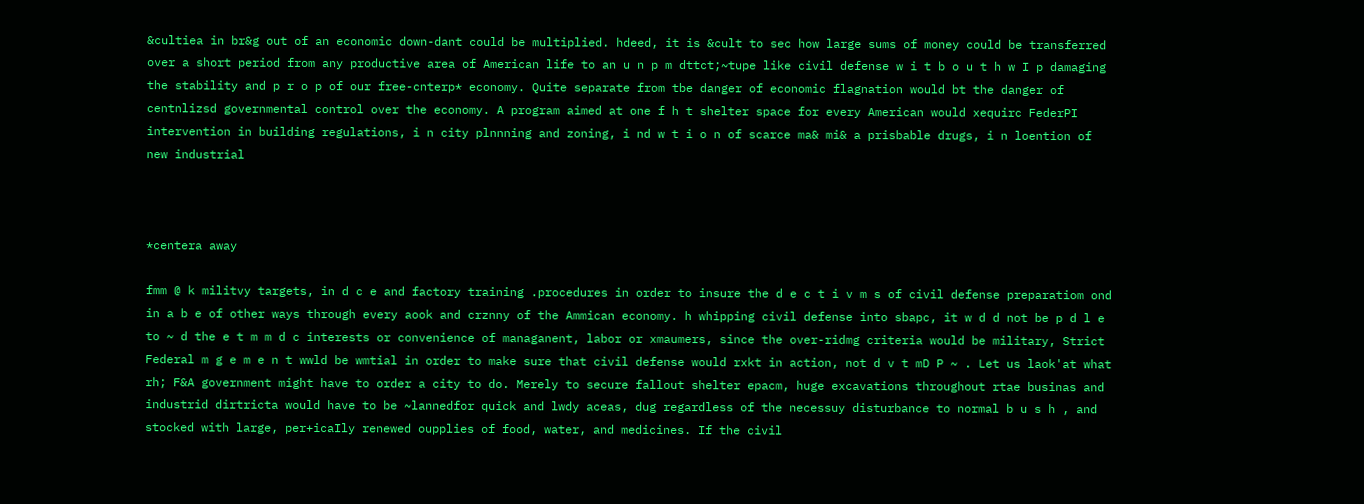&cultiea in br&g out of an economic down-dant could be multiplied. hdeed, it is &cult to sec how large sums of money could be transferred over a short period from any productive area of American life to an u n p m dttct;~tupe like civil defense w i t b o u t h w I p damaging the stability and p r o p of our free-cnterp* economy. Quite separate from tbe danger of economic flagnation would bt the danger of centnlizsd governmental control over the economy. A program aimed at one f h t shelter space for every American would xequirc FederPI intervention in building regulations, i n city plnnning and zoning, i nd w t i o n of scarce ma& mi& a prisbable drugs, i n loention of new industrial



*centera away

fmm @ k militvy targets, in d c e and factory training .procedures in order to insure the d e c t i v m s of civil defense preparatiom ond in a b e of other ways through every aook and crznny of the Ammican economy. h whipping civil defense into sbapc, it w d d not be p d l e to ~ d the e t m m d c interests or convenience of managanent, labor or xmaumers, since the over-ridmg criteria would be military, Strict Federal m g e m e n t wwld be wmtial in order to make sure that civil defense would rxkt in action, not d v t mD P ~ . Let us laok'at what rh; F&A government might have to order a city to do. Merely to secure fallout shelter epacm, huge excavations throughout rtae businas and industrid dirtricta would have to be ~lannedfor quick and lwdy aceas, dug regardless of the necessuy disturbance to normal b u s h , and stocked with large, per+icaIly renewed oupplies of food, water, and medicines. If the civil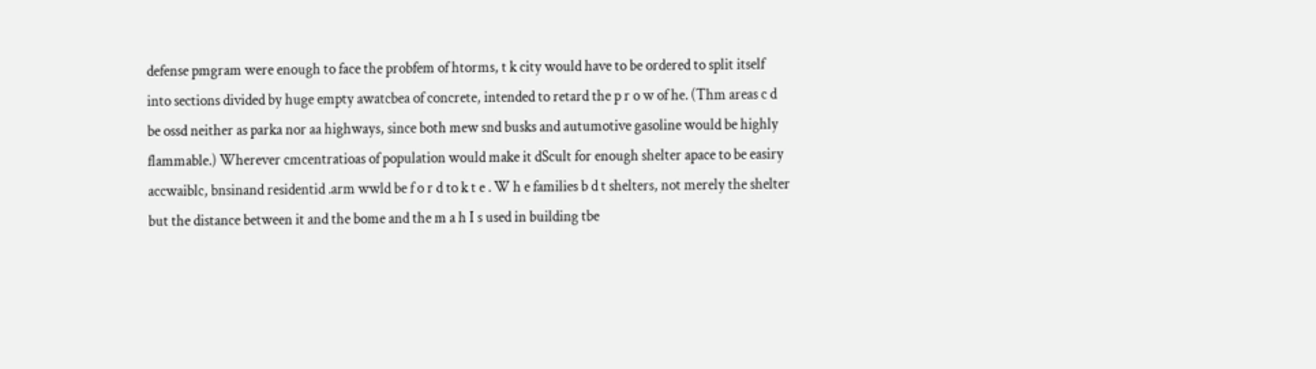defense pmgram were enough to face the probfem of htorms, t k city would have to be ordered to split itself into sections divided by huge empty awatcbea of concrete, intended to retard the p r o w of he. (Thm areas c d be ossd neither as parka nor aa highways, since both mew snd busks and autumotive gasoline would be highly flammable.) Wherever cmcentratioas of population would make it dScult for enough shelter apace to be easiry accwaiblc, bnsinand residentid .arm wwld be f o r d to k t e . W h e families b d t shelters, not merely the shelter but the distance between it and the bome and the m a h I s used in building tbe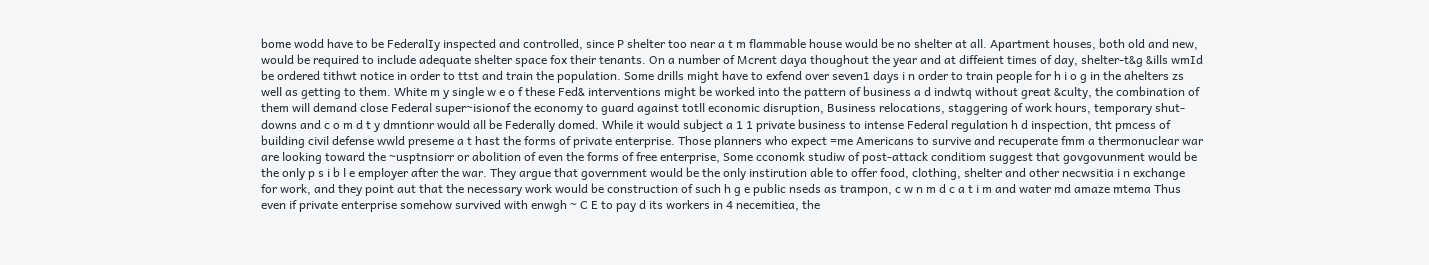bome wodd have to be FederalIy inspected and controlled, since P shelter too near a t m flammable house would be no shelter at all. Apartment houses, both old and new, would be required to include adequate shelter space fox their tenants. On a number of Mcrent daya thoughout the year and at diffeient times of day, shelter-t&g &ills wmId be ordered tithwt notice in order to ttst and train the population. Some drills might have to exfend over seven1 days i n order to train people for h i o g in the ahelters zs well as getting to them. White m y single w e o f these Fed& interventions might be worked into the pattern of business a d indwtq without great &culty, the combination of them will demand close Federal super~isionof the economy to guard against totll economic disruption, Business relocations, staggering of work hours, temporary shut-downs and c o m d t y dmntionr would all be Federally domed. While it would subject a 1 1 private business to intense Federal regulation h d inspection, tht pmcess of building civil defense wwld preseme a t hast the forms of private enterprise. Those planners who expect =me Americans to survive and recuperate fmm a thermonuclear war are looking toward the ~usptnsiorr or abolition of even the forms of free enterprise, Some cconomk studiw of post-attack conditiom suggest that govgovunment would be the only p s i b l e employer after the war. They argue that government would be the only instirution able to offer food, clothing, shelter and other necwsitia i n exchange for work, and they point aut that the necessary work would be construction of such h g e public nseds as trampon, c w n m d c a t i m and water md amaze mtema Thus even if private enterprise somehow survived with enwgh ~ C E to pay d its workers in 4 necemitiea, the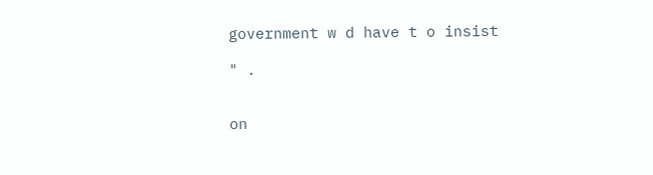government w d have t o insist

" .


on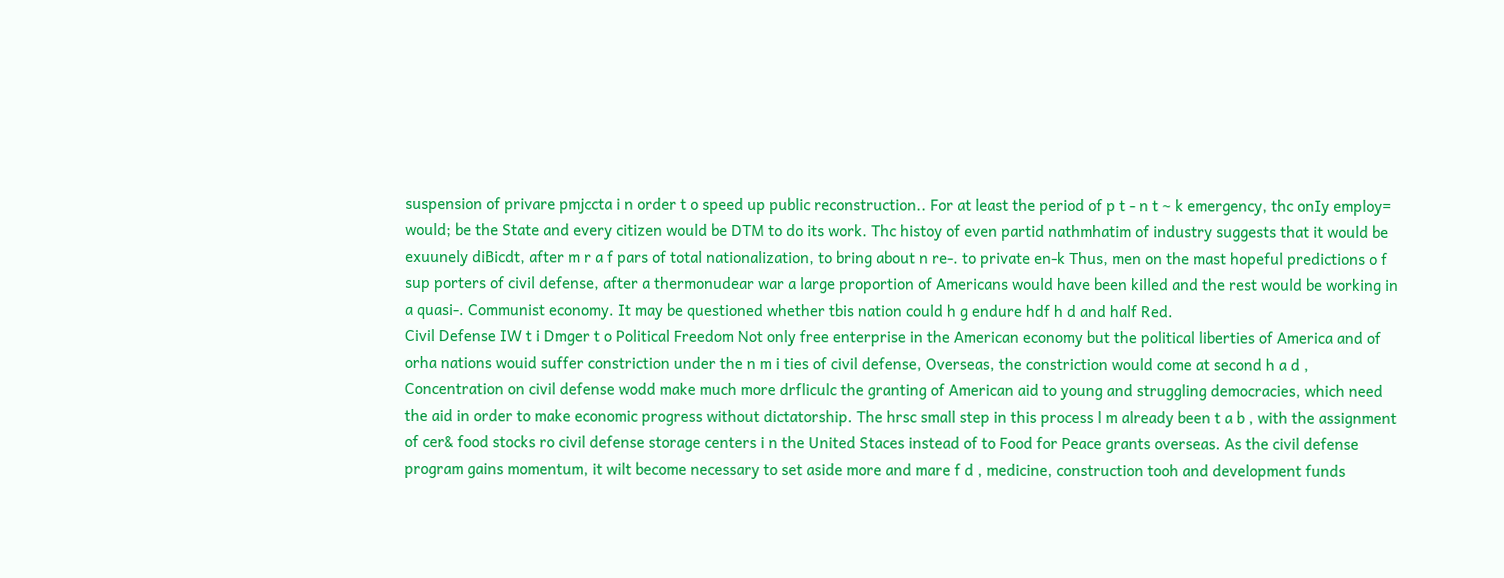suspension of privare pmjccta i n order t o speed up public reconstruction.. For at least the period of p t - n t ~ k emergency, thc onIy employ= would; be the State and every citizen would be DTM to do its work. Thc histoy of even partid nathmhatim of industry suggests that it would be exuunely diBicdt, after m r a f pars of total nationalization, to bring about n re-. to private en-k Thus, men on the mast hopeful predictions o f sup porters of civil defense, after a thermonudear war a large proportion of Americans would have been killed and the rest would be working in a quasi-. Communist economy. It may be questioned whether tbis nation could h g endure hdf h d and half Red.
Civil Defense IW t i Dmger t o Political Freedom Not only free enterprise in the American economy but the political liberties of America and of orha nations wouid suffer constriction under the n m i ties of civil defense, Overseas, the constriction would come at second h a d , Concentration on civil defense wodd make much more drfliculc the granting of American aid to young and struggling democracies, which need the aid in order to make economic progress without dictatorship. The hrsc small step in this process l m already been t a b , with the assignment of cer& food stocks ro civil defense storage centers i n the United Staces instead of to Food for Peace grants overseas. As the civil defense program gains momentum, it wilt become necessary to set aside more and mare f d , medicine, construction tooh and development funds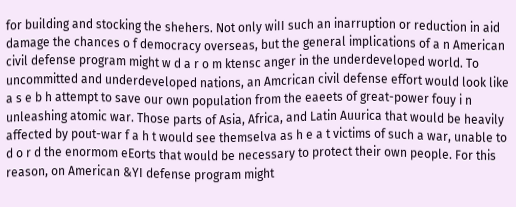for building and stocking the shehers. Not only wiII such an inarruption or reduction in aid damage the chances o f democracy overseas, but the general implications of a n American civil defense program might w d a r o m ktensc anger in the underdeveloped world. To uncommitted and underdeveloped nations, an Amcrican civil defense effort would look like a s e b h attempt to save our own population from the eaeets of great-power fouy i n unleashing atomic war. Those parts of Asia, Africa, and Latin Auurica that would be heavily affected by pout-war f a h t would see themselva as h e a t victims of such a war, unable to d o r d the enormom eEorts that would be necessary to protect their own people. For this reason, on American &YI defense program might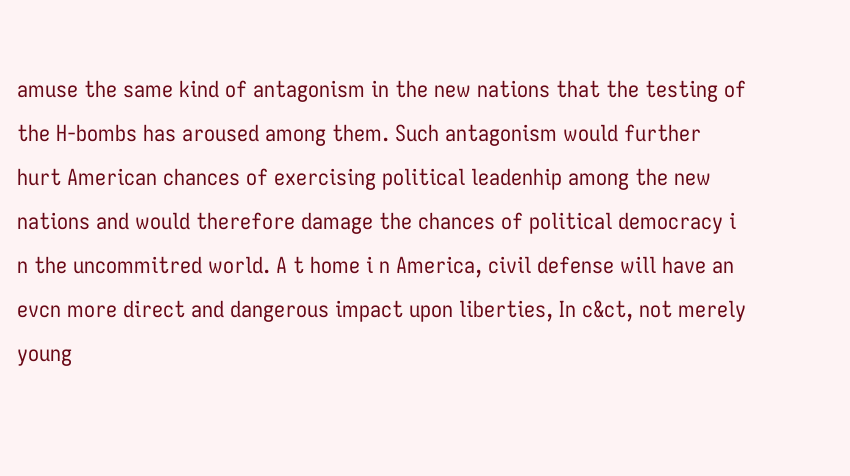amuse the same kind of antagonism in the new nations that the testing of the H-bombs has aroused among them. Such antagonism would further hurt American chances of exercising political leadenhip among the new nations and would therefore damage the chances of political democracy i n the uncommitred world. A t home i n America, civil defense will have an evcn more direct and dangerous impact upon liberties, In c&ct, not merely young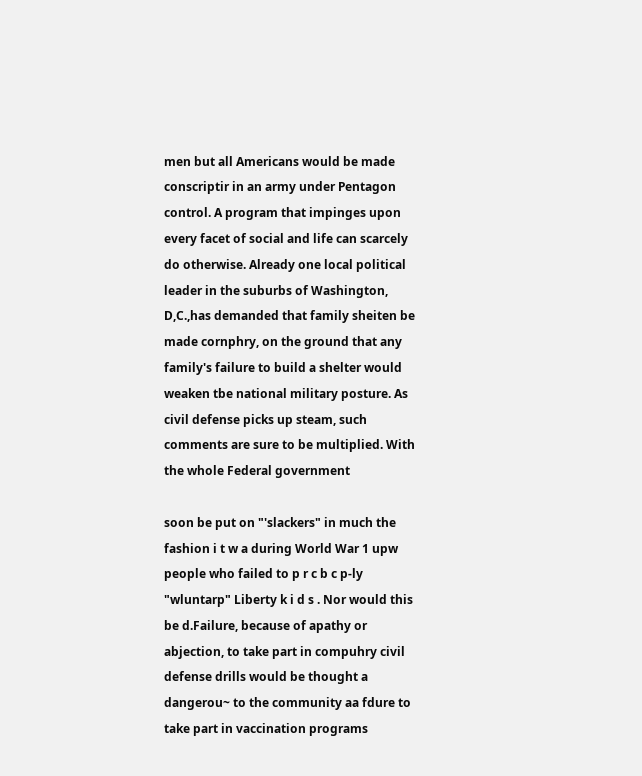men but all Americans would be made conscriptir in an army under Pentagon control. A program that impinges upon every facet of social and life can scarcely do otherwise. Already one local political leader in the suburbs of Washington, D,C.,has demanded that family sheiten be made cornphry, on the ground that any family's failure to build a shelter would weaken tbe national military posture. As civil defense picks up steam, such comments are sure to be multiplied. With the whole Federal government

soon be put on "'slackers" in much the fashion i t w a during World War 1 upw people who failed to p r c b c p-ly "wluntarp" Liberty k i d s . Nor would this be d.Failure, because of apathy or abjection, to take part in compuhry civil defense drills would be thought a dangerou~ to the community aa fdure to take part in vaccination programs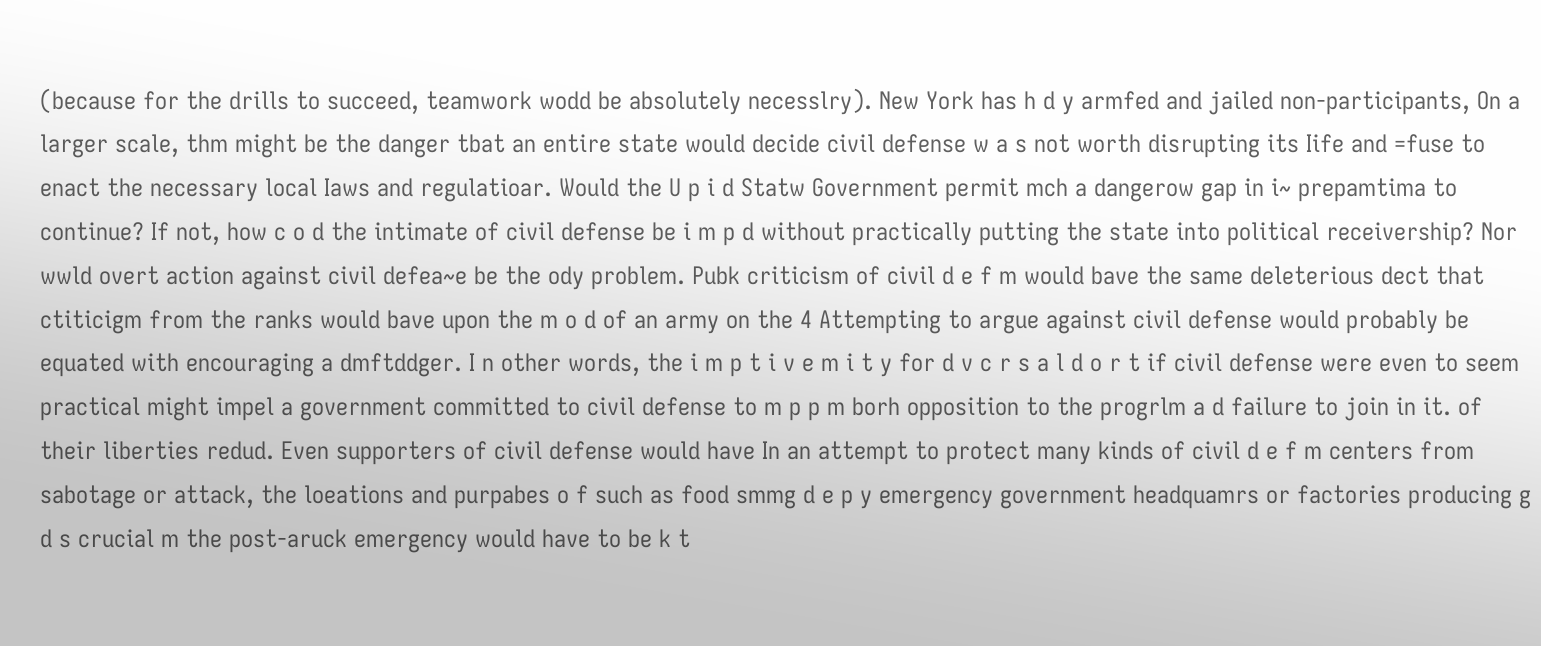(because for the drills to succeed, teamwork wodd be absolutely necesslry). New York has h d y armfed and jailed non-participants, On a larger scale, thm might be the danger tbat an entire state would decide civil defense w a s not worth disrupting its Iife and =fuse to enact the necessary local Iaws and regulatioar. Would the U p i d Statw Government permit mch a dangerow gap in i~ prepamtima to continue? If not, how c o d the intimate of civil defense be i m p d without practically putting the state into political receivership? Nor wwld overt action against civil defea~e be the ody problem. Pubk criticism of civil d e f m would bave the same deleterious dect that ctiticigm from the ranks would bave upon the m o d of an army on the 4 Attempting to argue against civil defense would probably be equated with encouraging a dmftddger. I n other words, the i m p t i v e m i t y for d v c r s a l d o r t if civil defense were even to seem practical might impel a government committed to civil defense to m p p m borh opposition to the progrlm a d failure to join in it. of their liberties redud. Even supporters of civil defense would have In an attempt to protect many kinds of civil d e f m centers from sabotage or attack, the loeations and purpabes o f such as food smmg d e p y emergency government headquamrs or factories producing g d s crucial m the post-aruck emergency would have to be k t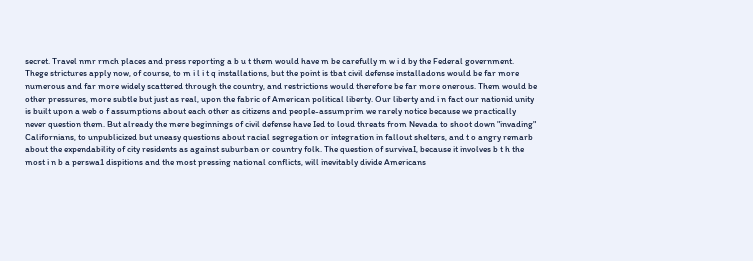secret. Travel nmr rmch places and press reporting a b u t them would have m be carefully m w i d by the Federal government. Thege strictures apply now, of course, to m i l i t q installations, but the point is tbat civil defense installadons would be far more numerous and far more widely scattered through the country, and restrictions would therefore be far more onerous. Them would be other pressures, more subtle but just as real, upon the fabric of American political liberty. Our liberty and i n fact our nationid unity is built upon a web o f assumptions about each other as citizens and people-assumprim we rarely notice because we practically never question them. But already the mere beginnings of civil defense have Ied to loud threats from Nevada to shoot down "invading" Californians, to unpublicized but uneasy questions about racial segregation or integration in fallout shelters, and t o angry remarb about the expendability of city residents as against suburban or country folk. The question of survivaI, because it involves b t h the most i n b a perswa1 dispitions and the most pressing national conflicts, will inevitably divide Americans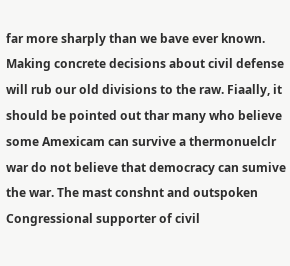far more sharply than we bave ever known. Making concrete decisions about civil defense will rub our old divisions to the raw. Fiaally, it should be pointed out thar many who believe some Amexicam can survive a thermonuelclr war do not believe that democracy can sumive the war. The mast conshnt and outspoken Congressional supporter of civil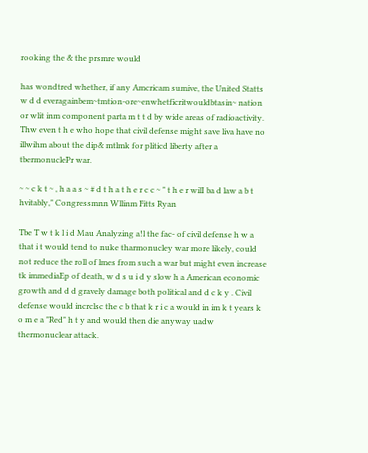rooking the & the prsmre would

has wondtred whether, if any Amcricam sumive, the United Statts w d d everagainbem~tmtion-ore~enwhetficritwouldbtasin~ nation or wlit inm component parta m t t d by wide areas of radioactivity. Thw even t h e who hope that civil defense might save liva have no illwihm about the dip& mtlmk for pliticd liberty after a tbermonuclePr war.

~ ~ c k t ~ , h a a s ~ # d t h a t h e r c c ~ " t h e r wilI ba d law a b t hvitably," Congressmnn Wllinm Fitts Ryan

Tbe T w t k l i d Mau Analyzing a!l the fac- of civil defense h w a that i t would tend to nuke tharmonucley war more likely, could not reduce the roll of lmes from such a war but might even increase tk immediaEp of death, w d s u i d y slow h a American economic growth and d d gravely damage both political and d c k y . Civil defense would incrclsc the c b that k r i c a would in im k t years k o m e a "Red" h t y and would then die anyway uadw thermonuclear attack.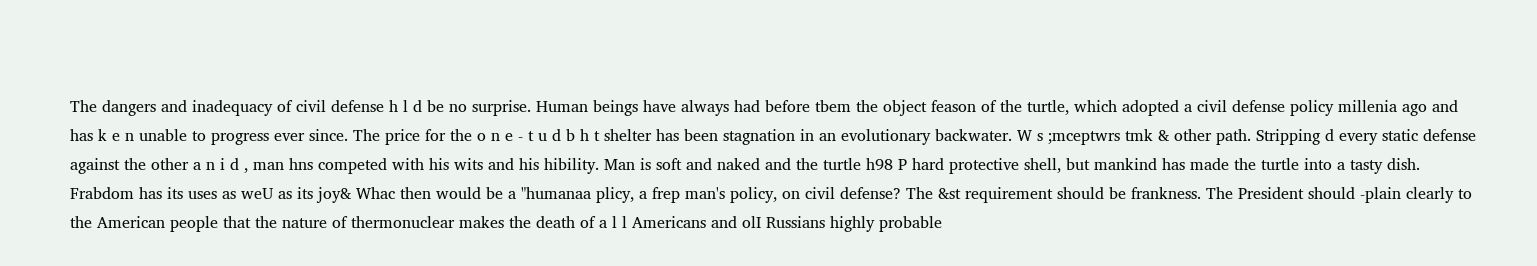The dangers and inadequacy of civil defense h l d be no surprise. Human beings have always had before tbem the object feason of the turtle, which adopted a civil defense policy millenia ago and has k e n unable to progress ever since. The price for the o n e - t u d b h t shelter has been stagnation in an evolutionary backwater. W s ;mceptwrs tmk & other path. Stripping d every static defense against the other a n i d , man hns competed with his wits and his hibility. Man is soft and naked and the turtle h98 P hard protective shell, but mankind has made the turtle into a tasty dish. Frabdom has its uses as weU as its joy& Whac then would be a "humanaa plicy, a frep man's policy, on civil defense? The &st requirement should be frankness. The President should -plain clearly to the American people that the nature of thermonuclear makes the death of a l l Americans and olI Russians highly probable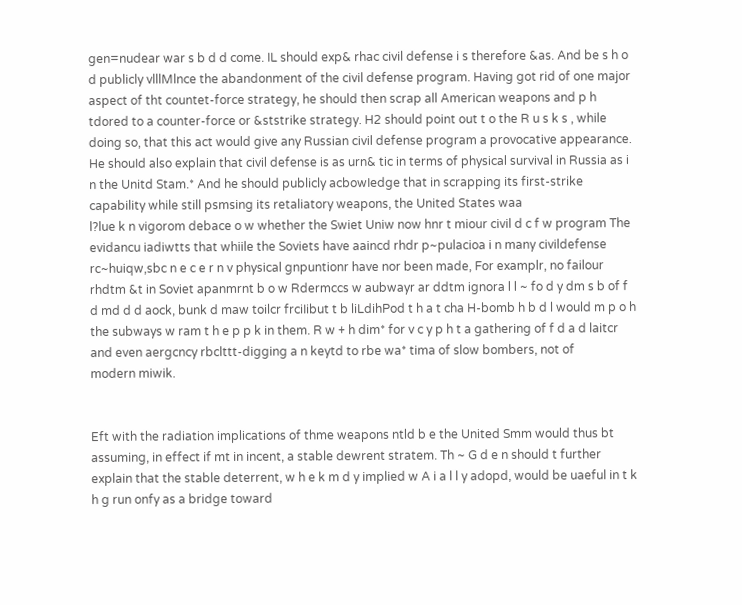gen=nudear war s b d d come. IL should exp& rhac civil defense i s therefore &as. And be s h o d publicly vlllMlnce the abandonment of the civil defense program. Having got rid of one major aspect of tht countet-force strategy, he should then scrap all American weapons and p h tdored to a counter-force or &ststrike strategy. H2 should point out t o the R u s k s , while doing so, that this act would give any Russian civil defense program a provocative appearance. He shouId also explain that civil defense is as urn& tic in terms of physical survival in Russia as i n the Unitd Stam.* And he should publicly acbowIedge that in scrapping its first-strike capability while still psmsing its retaliatory weapons, the United States waa
l?lue k n vigorom debace o w whether the Swiet Uniw now hnr t miour civil d c f w program The evidancu iadiwtts that whiile the Soviets have aaincd rhdr p~pulacioa i n many civildefense rc~huiqw,sbc n e c e r n v physical gnpuntionr have nor been made, For examplr, no failour rhdtm &t in Soviet apanmrnt b o w Rdermccs w aubwayr ar ddtm ignora l l ~ fo d y dm s b of f d md d d aock, bunk d maw toilcr frciIibut t b liLdihPod t h a t cha H-bomb h b d l would m p o h the subways w ram t h e p p k in them. R w + h dim* for v c y p h t a gathering of f d a d laitcr and even aergcncy rbclttt-digging a n keytd to rbe wa* tima of slow bombers, not of
modern miwik.


Eft with the radiation implications of thme weapons ntld b e the United Smm would thus bt assuming, in effect if mt in incent, a stable dewrent stratem. Th ~ G d e n should t further explain that the stable deterrent, w h e k m d y implied w A i a l l y adopd, would be uaeful in t k h g run onfy as a bridge toward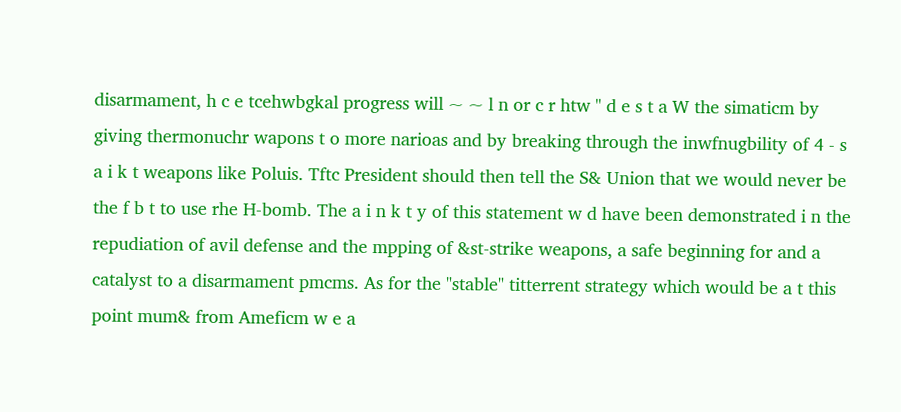disarmament, h c e tcehwbgkal progress will ~ ~ l n or c r htw " d e s t a W the simaticm by giving thermonuchr wapons t o more narioas and by breaking through the inwfnugbility of 4 - s a i k t weapons like Poluis. Tftc President should then tell the S& Union that we would never be the f b t to use rhe H-bomb. The a i n k t y of this statement w d have been demonstrated i n the repudiation of avil defense and the mpping of &st-strike weapons, a safe beginning for and a catalyst to a disarmament pmcms. As for the "stable" titterrent strategy which would be a t this point mum& from Ameficm w e a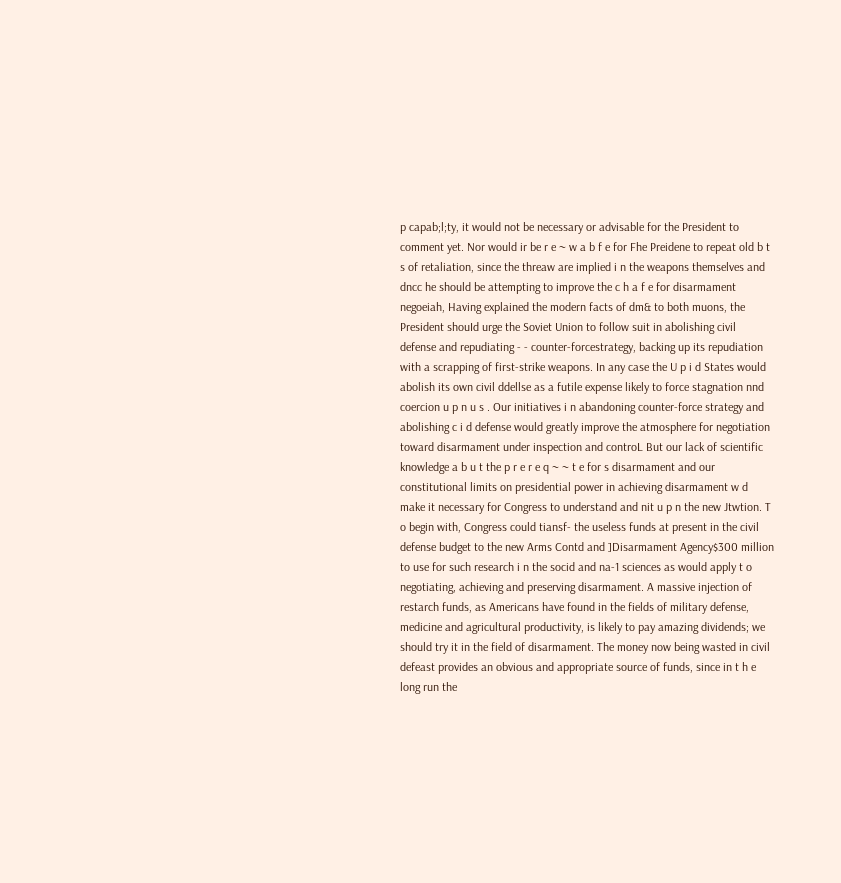p capab;l;ty, it would not be necessary or advisable for the President to comment yet. Nor would ir be r e ~ w a b f e for Fhe Preidene to repeat old b t s of retaliation, since the threaw are implied i n the weapons themselves and dncc he should be attempting to improve the c h a f e for disarmament negoeiah, Having explained the modern facts of dm& to both muons, the President shouId urge the Soviet Union to follow suit in abolishing civil defense and repudiating - - counter-forcestrategy, backing up its repudiation with a scrapping of first-strike weapons. In any case the U p i d States would abolish its own civil ddellse as a futile expense likely to force stagnation nnd coercion u p n u s . Our initiatives i n abandoning counter-force strategy and abolishing c i d defense would greatly improve the atmosphere for negotiation toward disarmament under inspection and controL But our lack of scientific knowledge a b u t the p r e r e q ~ ~ t e for s disarmament and our constitutional limits on presidential power in achieving disarmament w d make it necessary for Congress to understand and nit u p n the new Jtwtion. T o begin with, Congress could tiansf- the useless funds at present in the civil defense budget to the new Arms Contd and ]Disarmament Agency$300 million to use for such research i n the socid and na-1 sciences as would apply t o negotiating, achieving and preserving disarmament. A massive injection of restarch funds, as Americans have found in the fields of military defense, medicine and agricultural productivity, is likely to pay amazing dividends; we should try it in the field of disarmament. The money now being wasted in civil defeast provides an obvious and appropriate source of funds, since in t h e long run the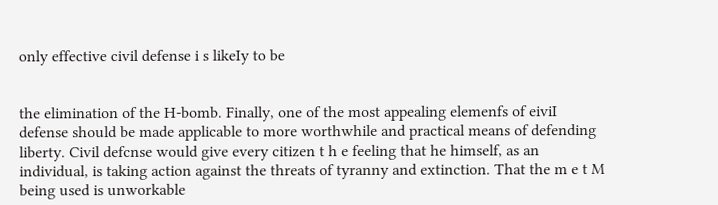only effective civil defense i s likeIy to be


the elimination of the H-bomb. Finally, one of the most appealing elemenfs of eiviI defense should be made applicable to more worthwhile and practical means of defending liberty. Civil defcnse would give every citizen t h e feeling that he himself, as an individual, is taking action against the threats of tyranny and extinction. That the m e t M being used is unworkable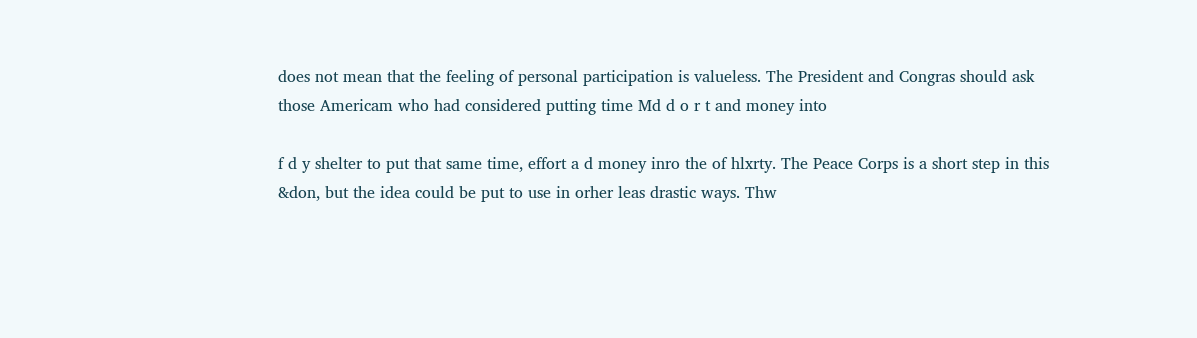does not mean that the feeling of personal participation is valueless. The President and Congras should ask those Americam who had considered putting time Md d o r t and money into

f d y shelter to put that same time, effort a d money inro the of hlxrty. The Peace Corps is a short step in this &don, but the idea could be put to use in orher leas drastic ways. Thw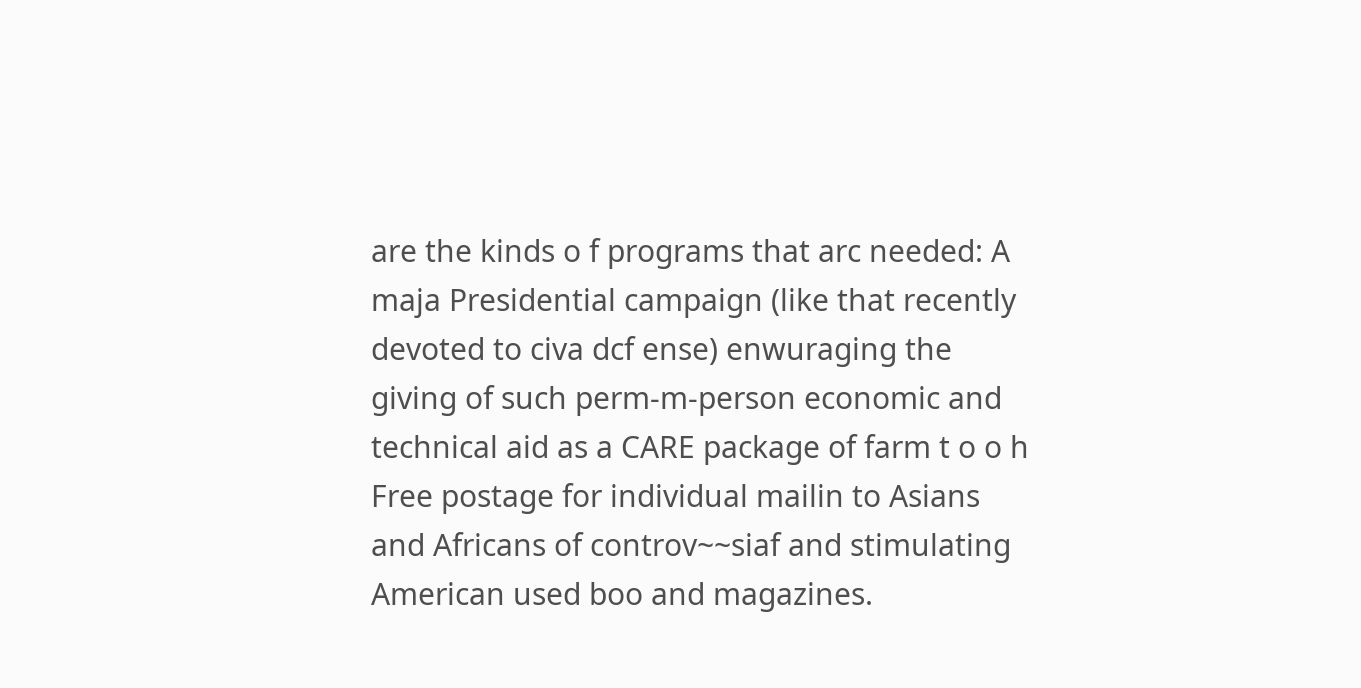are the kinds o f programs that arc needed: A maja Presidential campaign (like that recently devoted to civa dcf ense) enwuraging the giving of such perm-m-person economic and technical aid as a CARE package of farm t o o h Free postage for individual mailin to Asians and Africans of controv~~siaf and stimulating American used boo and magazines.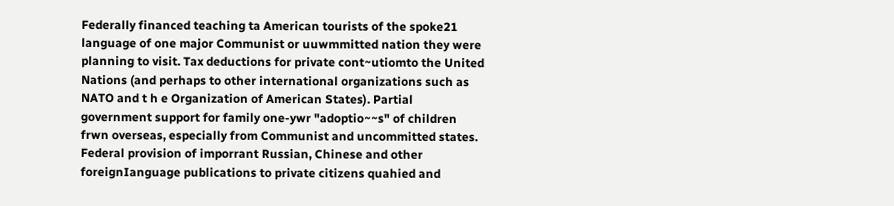Federally financed teaching ta American tourists of the spoke21 language of one major Communist or uuwmmitted nation they were planning to visit. Tax deductions for private cont~utiomto the United Nations (and perhaps to other international organizations such as NATO and t h e Organization of American States). Partial government support for family one-ywr "adoptio~~s" of children frwn overseas, especially from Communist and uncommitted states. Federal provision of imporrant Russian, Chinese and other foreignIanguage publications to private citizens quahied and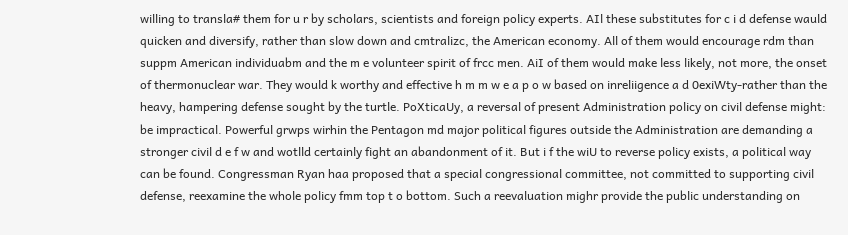willing to transla# them for u r by scholars, scientists and foreign policy experts. AIl these substitutes for c i d defense wauld quicken and diversify, rather than slow down and cmtralizc, the American economy. All of them would encourage rdm than suppm American individuabm and the m e volunteer spirit of frcc men. AiI of them would make less likely, not more, the onset of thermonuclear war. They would k worthy and effective h m m w e a p o w based on inreliigence a d 0exiWty-rather than the heavy, hampering defense sought by the turtle. PoXticaUy, a reversal of present Administration policy on civil defense might: be impractical. Powerful grwps wirhin the Pentagon md major political figures outside the Administration are demanding a stronger civil d e f w and wotlld certainly fight an abandonment of it. But i f the wiU to reverse policy exists, a political way can be found. Congressman Ryan haa proposed that a special congressional committee, not committed to supporting civil defense, reexamine the whole policy fmm top t o bottom. Such a reevaluation mighr provide the public understanding on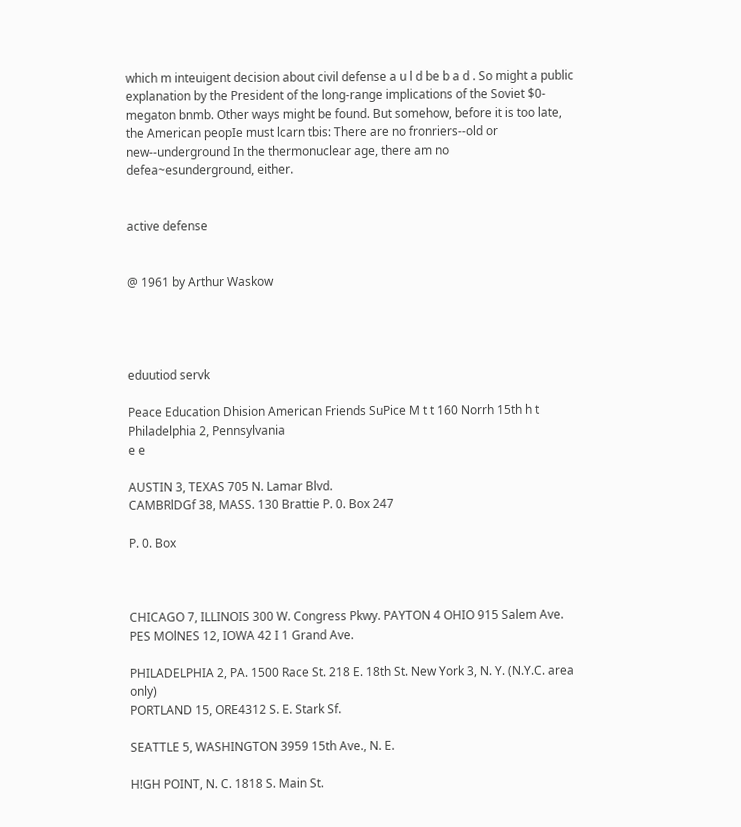which m inteuigent decision about civil defense a u l d be b a d . So might a public explanation by the President of the long-range implications of the Soviet $0-megaton bnmb. Other ways might be found. But somehow, before it is too late, the American peopIe must lcarn tbis: There are no fronriers--old or new--underground In the thermonuclear age, there am no defea~esunderground, either.


active defense


@ 1961 by Arthur Waskow




eduutiod servk

Peace Education Dhision American Friends SuPice M t t 160 Norrh 15th h t Philadelphia 2, Pennsylvania
e e

AUSTIN 3, TEXAS 705 N. Lamar Blvd.
CAMBRlDGf 38, MASS. 130 Brattie P. 0. Box 247

P. 0. Box



CHICAGO 7, ILLINOIS 300 W. Congress Pkwy. PAYTON 4 OHIO 915 Salem Ave. PES MOlNES 12, IOWA 42 I 1 Grand Ave.

PHILADELPHIA 2, PA. 1500 Race St. 218 E. 18th St. New York 3, N. Y. (N.Y.C. area only)
PORTLAND 15, ORE4312 S. E. Stark Sf.

SEATTLE 5, WASHINGTON 3959 15th Ave., N. E.

H!GH POINT, N. C. 1818 S. Main St.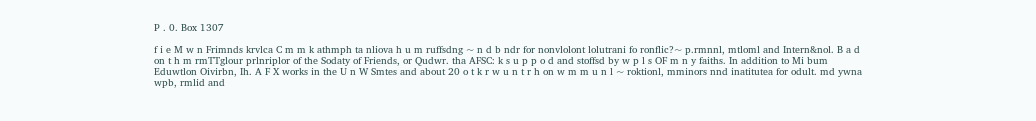P . 0. Box 1307

f i e M w n Frimnds krvlca C m m k athmph ta nliova h u m ruffsdng ~ n d b ndr for nonvlolont lolutrani fo ronflic?~ p.rmnnl, mtloml and Intern&nol. B a d on t h m rmTTglour prlnriplor of the Sodaty of Friends, or Qudwr. tha AFSC: k s u p p o d and stoffsd by w p l s OF m n y faiths. In addition to Mi bum Eduwtlon Oivirbn, Ih. A F X works in the U n W Smtes and about 20 o t k r w u n t r h on w m m u n l ~ roktionl, mminors nnd inatitutea for odult. md ywna wpb, rmlid and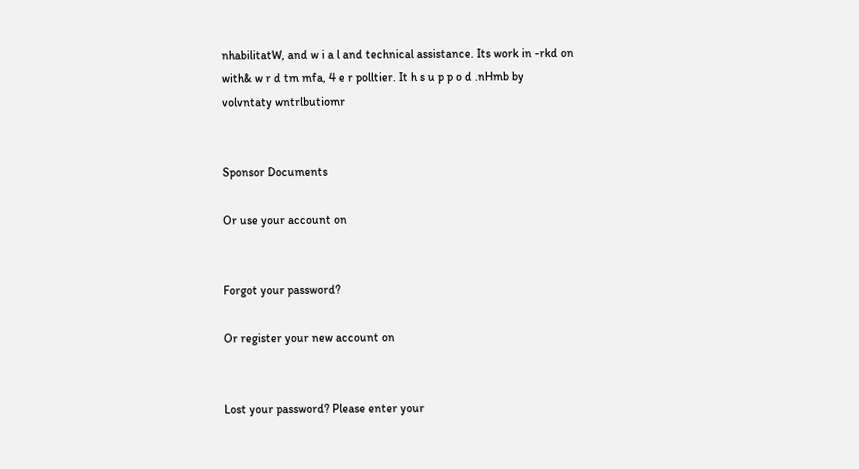nhabilitatW, and w i a l and technical assistance. Its work in -rkd on with& w r d tm mfa, 4 e r polltier. It h s u p p o d .nHmb by volvntaty wntrlbutiomr


Sponsor Documents

Or use your account on


Forgot your password?

Or register your new account on


Lost your password? Please enter your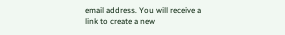email address. You will receive a link to create a new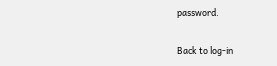password.

Back to log-in